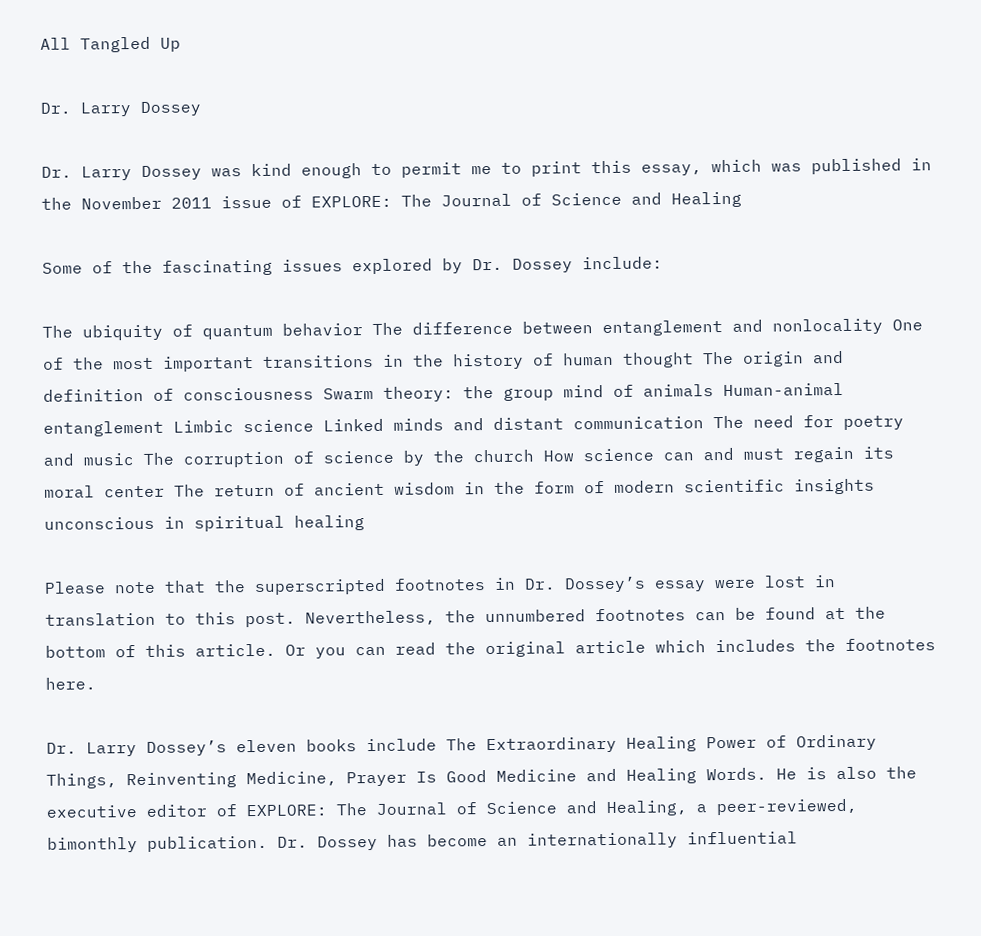All Tangled Up

Dr. Larry Dossey

Dr. Larry Dossey was kind enough to permit me to print this essay, which was published in the November 2011 issue of EXPLORE: The Journal of Science and Healing

Some of the fascinating issues explored by Dr. Dossey include:

The ubiquity of quantum behavior The difference between entanglement and nonlocality One of the most important transitions in the history of human thought The origin and definition of consciousness Swarm theory: the group mind of animals Human-animal entanglement Limbic science Linked minds and distant communication The need for poetry and music The corruption of science by the church How science can and must regain its moral center The return of ancient wisdom in the form of modern scientific insights unconscious in spiritual healing

Please note that the superscripted footnotes in Dr. Dossey’s essay were lost in translation to this post. Nevertheless, the unnumbered footnotes can be found at the bottom of this article. Or you can read the original article which includes the footnotes here.

Dr. Larry Dossey’s eleven books include The Extraordinary Healing Power of Ordinary Things, Reinventing Medicine, Prayer Is Good Medicine and Healing Words. He is also the executive editor of EXPLORE: The Journal of Science and Healing, a peer-reviewed, bimonthly publication. Dr. Dossey has become an internationally influential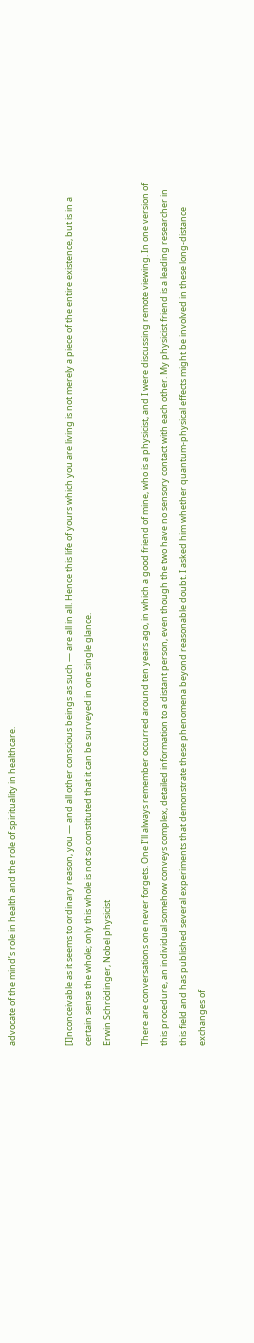advocate of the mind’s role in health and the role of spirituality in healthcare.


[I]nconceivable as it seems to ordinary reason, you — and all other conscious beings as such — are all in all. Hence this life of yours which you are living is not merely a piece of the entire existence, but is in a certain sense the whole; only this whole is not so constituted that it can be surveyed in one single glance.
Erwin Schrödinger, Nobel physicist

There are conversations one never forgets. One I’ll always remember occurred around ten years ago, in which a good friend of mine, who is a physicist, and I were discussing remote viewing. In one version of this procedure, an individual somehow conveys complex, detailed information to a distant person, even though the two have no sensory contact with each other. My physicist friend is a leading researcher in this field and has published several experiments that demonstrate these phenomena beyond reasonable doubt. I asked him whether quantum-physical effects might be involved in these long-distance exchanges of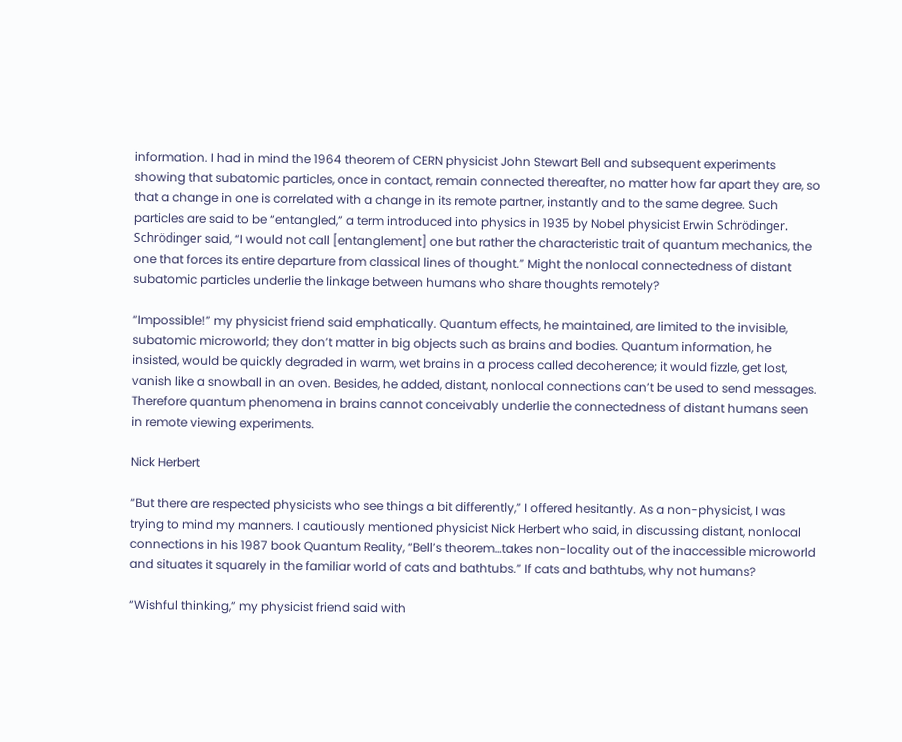information. I had in mind the 1964 theorem of CERN physicist John Stewart Bell and subsequent experiments showing that subatomic particles, once in contact, remain connected thereafter, no matter how far apart they are, so that a change in one is correlated with a change in its remote partner, instantly and to the same degree. Such particles are said to be “entangled,” a term introduced into physics in 1935 by Nobel physicist Erwin Schrödinger. Schrödinger said, “I would not call [entanglement] one but rather the characteristic trait of quantum mechanics, the one that forces its entire departure from classical lines of thought.” Might the nonlocal connectedness of distant subatomic particles underlie the linkage between humans who share thoughts remotely?

“Impossible!” my physicist friend said emphatically. Quantum effects, he maintained, are limited to the invisible, subatomic microworld; they don’t matter in big objects such as brains and bodies. Quantum information, he insisted, would be quickly degraded in warm, wet brains in a process called decoherence; it would fizzle, get lost, vanish like a snowball in an oven. Besides, he added, distant, nonlocal connections can’t be used to send messages. Therefore quantum phenomena in brains cannot conceivably underlie the connectedness of distant humans seen in remote viewing experiments.

Nick Herbert

“But there are respected physicists who see things a bit differently,” I offered hesitantly. As a non-physicist, I was trying to mind my manners. I cautiously mentioned physicist Nick Herbert who said, in discussing distant, nonlocal connections in his 1987 book Quantum Reality, “Bell’s theorem…takes non-locality out of the inaccessible microworld and situates it squarely in the familiar world of cats and bathtubs.” If cats and bathtubs, why not humans?

“Wishful thinking,” my physicist friend said with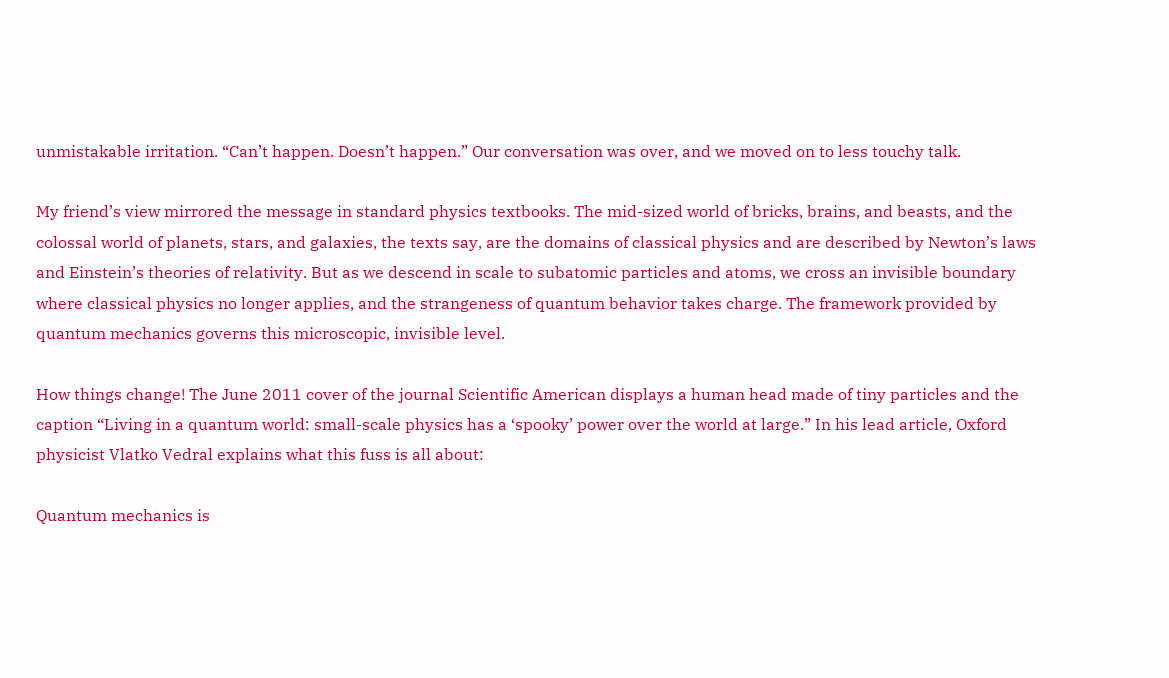unmistakable irritation. “Can’t happen. Doesn’t happen.” Our conversation was over, and we moved on to less touchy talk.

My friend’s view mirrored the message in standard physics textbooks. The mid-sized world of bricks, brains, and beasts, and the colossal world of planets, stars, and galaxies, the texts say, are the domains of classical physics and are described by Newton’s laws and Einstein’s theories of relativity. But as we descend in scale to subatomic particles and atoms, we cross an invisible boundary where classical physics no longer applies, and the strangeness of quantum behavior takes charge. The framework provided by quantum mechanics governs this microscopic, invisible level.

How things change! The June 2011 cover of the journal Scientific American displays a human head made of tiny particles and the caption “Living in a quantum world: small-scale physics has a ‘spooky’ power over the world at large.” In his lead article, Oxford physicist Vlatko Vedral explains what this fuss is all about:

Quantum mechanics is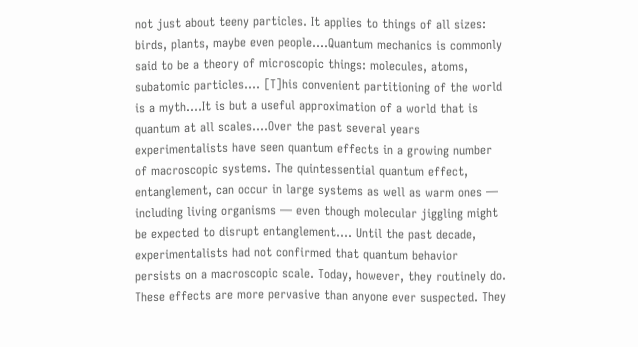not just about teeny particles. It applies to things of all sizes: birds, plants, maybe even people….Quantum mechanics is commonly said to be a theory of microscopic things: molecules, atoms, subatomic particles…. [T]his convenient partitioning of the world is a myth….It is but a useful approximation of a world that is quantum at all scales….Over the past several years experimentalists have seen quantum effects in a growing number of macroscopic systems. The quintessential quantum effect, entanglement, can occur in large systems as well as warm ones — including living organisms — even though molecular jiggling might be expected to disrupt entanglement…. Until the past decade, experimentalists had not confirmed that quantum behavior persists on a macroscopic scale. Today, however, they routinely do. These effects are more pervasive than anyone ever suspected. They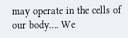may operate in the cells of our body…. We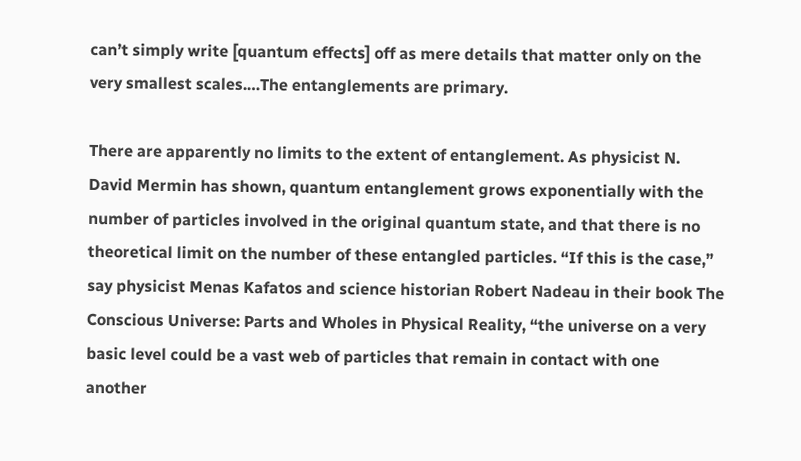can’t simply write [quantum effects] off as mere details that matter only on the very smallest scales.…The entanglements are primary.

There are apparently no limits to the extent of entanglement. As physicist N. David Mermin has shown, quantum entanglement grows exponentially with the number of particles involved in the original quantum state, and that there is no theoretical limit on the number of these entangled particles. “If this is the case,” say physicist Menas Kafatos and science historian Robert Nadeau in their book The Conscious Universe: Parts and Wholes in Physical Reality, “the universe on a very basic level could be a vast web of particles that remain in contact with one another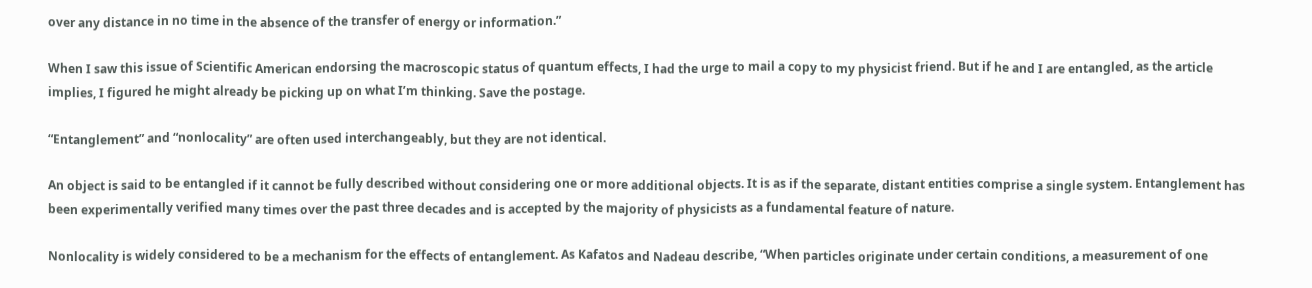over any distance in no time in the absence of the transfer of energy or information.”

When I saw this issue of Scientific American endorsing the macroscopic status of quantum effects, I had the urge to mail a copy to my physicist friend. But if he and I are entangled, as the article implies, I figured he might already be picking up on what I’m thinking. Save the postage.

“Entanglement” and “nonlocality” are often used interchangeably, but they are not identical.

An object is said to be entangled if it cannot be fully described without considering one or more additional objects. It is as if the separate, distant entities comprise a single system. Entanglement has been experimentally verified many times over the past three decades and is accepted by the majority of physicists as a fundamental feature of nature.

Nonlocality is widely considered to be a mechanism for the effects of entanglement. As Kafatos and Nadeau describe, “When particles originate under certain conditions, a measurement of one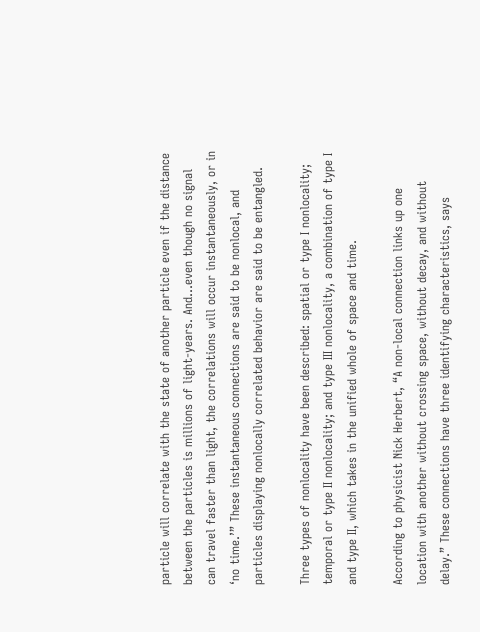particle will correlate with the state of another particle even if the distance between the particles is millions of light-years. And…even though no signal can travel faster than light, the correlations will occur instantaneously, or in ‘no time.’” These instantaneous connections are said to be nonlocal, and particles displaying nonlocally correlated behavior are said to be entangled.

Three types of nonlocality have been described: spatial or type I nonlocality; temporal or type II nonlocality; and type III nonlocality, a combination of type I and type II, which takes in the unified whole of space and time.

According to physicist Nick Herbert, “A non-local connection links up one location with another without crossing space, without decay, and without delay.” These connections have three identifying characteristics, says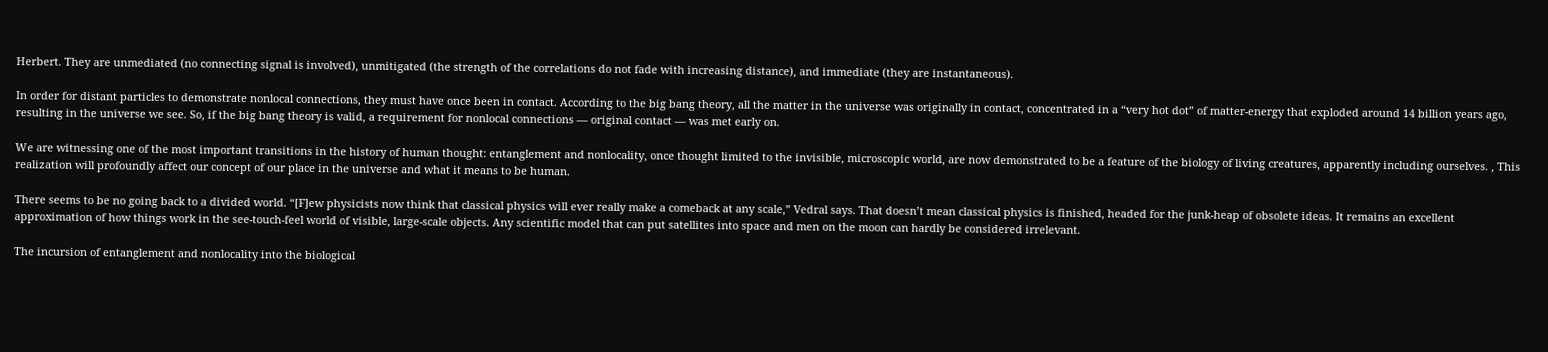Herbert. They are unmediated (no connecting signal is involved), unmitigated (the strength of the correlations do not fade with increasing distance), and immediate (they are instantaneous).

In order for distant particles to demonstrate nonlocal connections, they must have once been in contact. According to the big bang theory, all the matter in the universe was originally in contact, concentrated in a “very hot dot” of matter-energy that exploded around 14 billion years ago, resulting in the universe we see. So, if the big bang theory is valid, a requirement for nonlocal connections — original contact — was met early on.

We are witnessing one of the most important transitions in the history of human thought: entanglement and nonlocality, once thought limited to the invisible, microscopic world, are now demonstrated to be a feature of the biology of living creatures, apparently including ourselves. , This realization will profoundly affect our concept of our place in the universe and what it means to be human.

There seems to be no going back to a divided world. “[F]ew physicists now think that classical physics will ever really make a comeback at any scale,” Vedral says. That doesn’t mean classical physics is finished, headed for the junk-heap of obsolete ideas. It remains an excellent approximation of how things work in the see-touch-feel world of visible, large-scale objects. Any scientific model that can put satellites into space and men on the moon can hardly be considered irrelevant.

The incursion of entanglement and nonlocality into the biological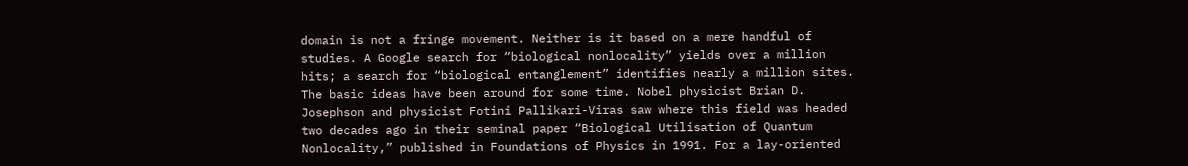domain is not a fringe movement. Neither is it based on a mere handful of studies. A Google search for “biological nonlocality” yields over a million hits; a search for “biological entanglement” identifies nearly a million sites. The basic ideas have been around for some time. Nobel physicist Brian D. Josephson and physicist Fotini Pallikari-Viras saw where this field was headed two decades ago in their seminal paper “Biological Utilisation of Quantum Nonlocality,” published in Foundations of Physics in 1991. For a lay-oriented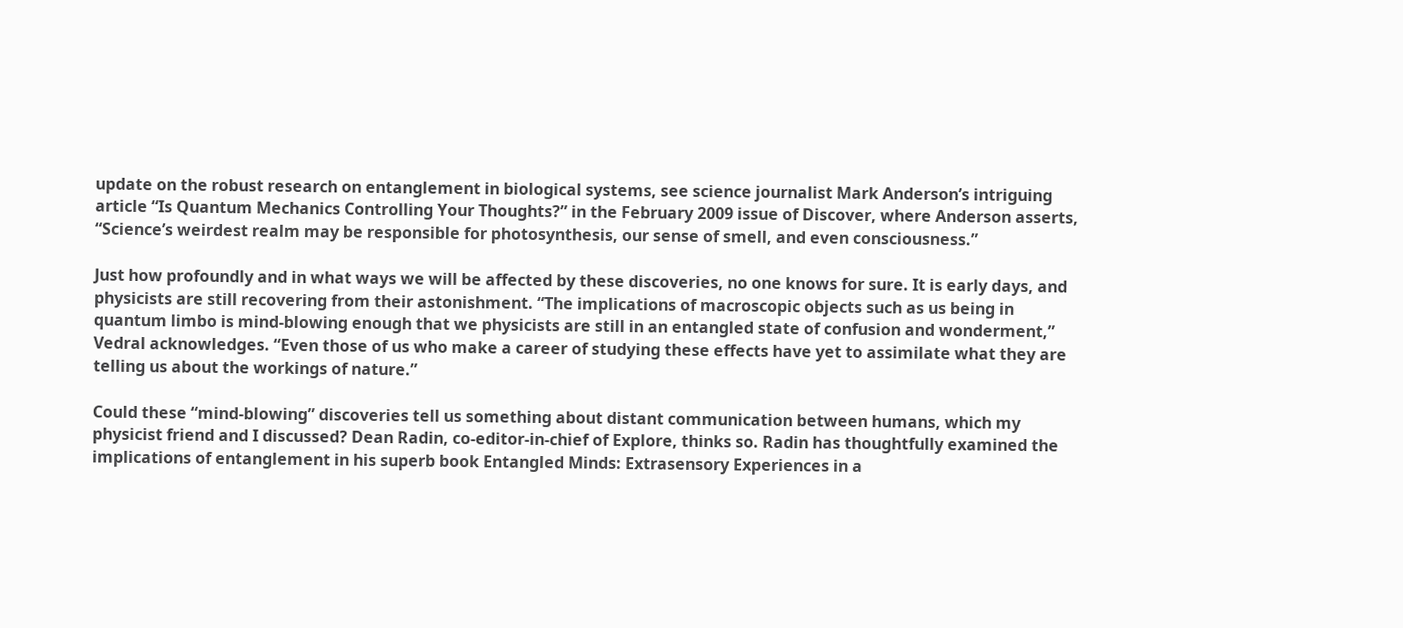update on the robust research on entanglement in biological systems, see science journalist Mark Anderson’s intriguing article “Is Quantum Mechanics Controlling Your Thoughts?” in the February 2009 issue of Discover, where Anderson asserts, “Science’s weirdest realm may be responsible for photosynthesis, our sense of smell, and even consciousness.”

Just how profoundly and in what ways we will be affected by these discoveries, no one knows for sure. It is early days, and physicists are still recovering from their astonishment. “The implications of macroscopic objects such as us being in quantum limbo is mind-blowing enough that we physicists are still in an entangled state of confusion and wonderment,” Vedral acknowledges. “Even those of us who make a career of studying these effects have yet to assimilate what they are telling us about the workings of nature.”

Could these “mind-blowing” discoveries tell us something about distant communication between humans, which my physicist friend and I discussed? Dean Radin, co-editor-in-chief of Explore, thinks so. Radin has thoughtfully examined the implications of entanglement in his superb book Entangled Minds: Extrasensory Experiences in a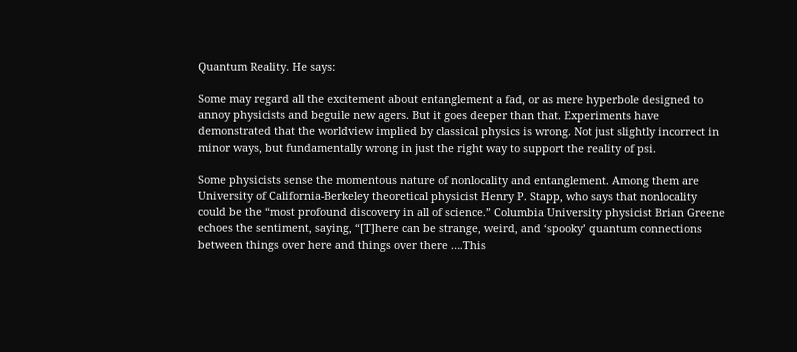Quantum Reality. He says:

Some may regard all the excitement about entanglement a fad, or as mere hyperbole designed to annoy physicists and beguile new agers. But it goes deeper than that. Experiments have demonstrated that the worldview implied by classical physics is wrong. Not just slightly incorrect in minor ways, but fundamentally wrong in just the right way to support the reality of psi.

Some physicists sense the momentous nature of nonlocality and entanglement. Among them are University of California-Berkeley theoretical physicist Henry P. Stapp, who says that nonlocality could be the “most profound discovery in all of science.” Columbia University physicist Brian Greene echoes the sentiment, saying, “[T]here can be strange, weird, and ‘spooky’ quantum connections between things over here and things over there ….This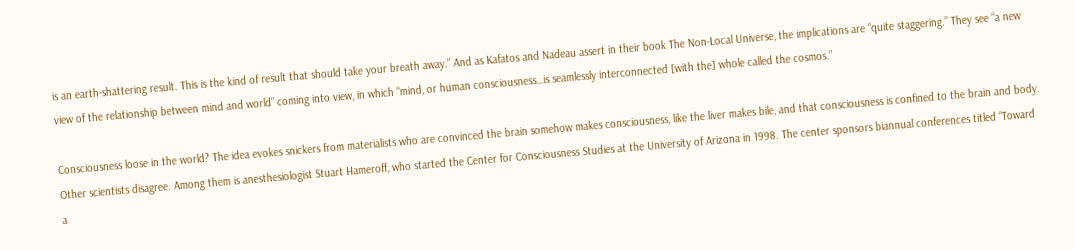is an earth-shattering result. This is the kind of result that should take your breath away.” And as Kafatos and Nadeau assert in their book The Non-Local Universe, the implications are “quite staggering.” They see “a new view of the relationship between mind and world” coming into view, in which “mind, or human consciousness…is seamlessly interconnected [with the] whole called the cosmos.”

Consciousness loose in the world? The idea evokes snickers from materialists who are convinced the brain somehow makes consciousness, like the liver makes bile, and that consciousness is confined to the brain and body. Other scientists disagree. Among them is anesthesiologist Stuart Hameroff, who started the Center for Consciousness Studies at the University of Arizona in 1998. The center sponsors biannual conferences titled “Toward a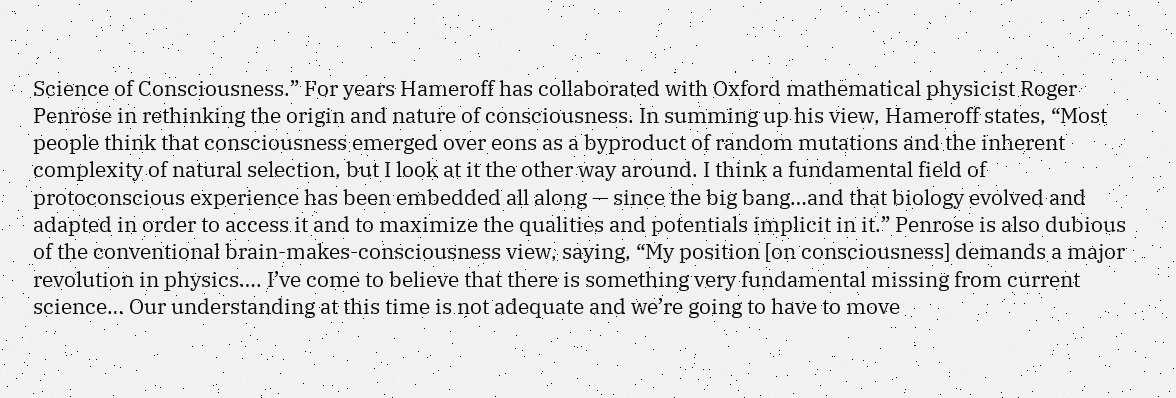Science of Consciousness.” For years Hameroff has collaborated with Oxford mathematical physicist Roger Penrose in rethinking the origin and nature of consciousness. In summing up his view, Hameroff states, “Most people think that consciousness emerged over eons as a byproduct of random mutations and the inherent complexity of natural selection, but I look at it the other way around. I think a fundamental field of protoconscious experience has been embedded all along — since the big bang…and that biology evolved and adapted in order to access it and to maximize the qualities and potentials implicit in it.” Penrose is also dubious of the conventional brain-makes-consciousness view, saying, “My position [on consciousness] demands a major revolution in physics…. I’ve come to believe that there is something very fundamental missing from current science… Our understanding at this time is not adequate and we’re going to have to move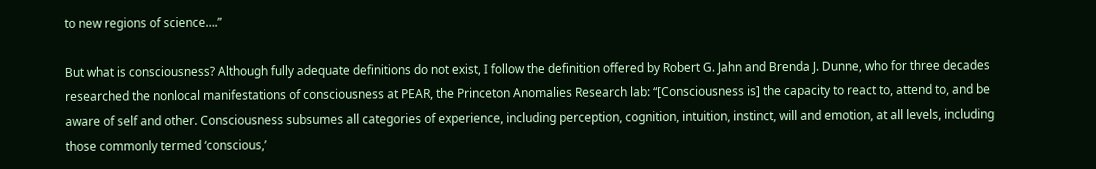to new regions of science….”

But what is consciousness? Although fully adequate definitions do not exist, I follow the definition offered by Robert G. Jahn and Brenda J. Dunne, who for three decades researched the nonlocal manifestations of consciousness at PEAR, the Princeton Anomalies Research lab: “[Consciousness is] the capacity to react to, attend to, and be aware of self and other. Consciousness subsumes all categories of experience, including perception, cognition, intuition, instinct, will and emotion, at all levels, including those commonly termed ‘conscious,’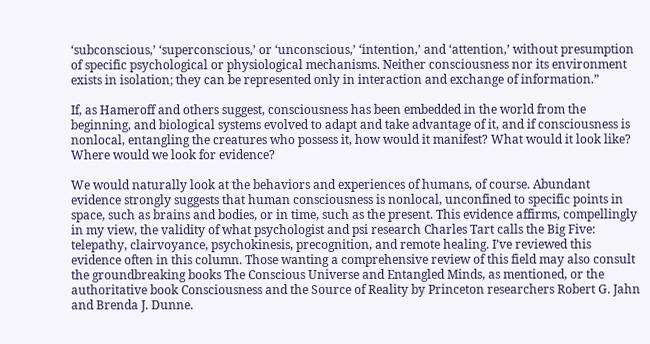‘subconscious,’ ‘superconscious,’ or ‘unconscious,’ ‘intention,’ and ‘attention,’ without presumption of specific psychological or physiological mechanisms. Neither consciousness nor its environment exists in isolation; they can be represented only in interaction and exchange of information.”

If, as Hameroff and others suggest, consciousness has been embedded in the world from the beginning, and biological systems evolved to adapt and take advantage of it, and if consciousness is nonlocal, entangling the creatures who possess it, how would it manifest? What would it look like? Where would we look for evidence?

We would naturally look at the behaviors and experiences of humans, of course. Abundant evidence strongly suggests that human consciousness is nonlocal, unconfined to specific points in space, such as brains and bodies, or in time, such as the present. This evidence affirms, compellingly in my view, the validity of what psychologist and psi research Charles Tart calls the Big Five: telepathy, clairvoyance, psychokinesis, precognition, and remote healing. I’ve reviewed this evidence often in this column. Those wanting a comprehensive review of this field may also consult the groundbreaking books The Conscious Universe and Entangled Minds, as mentioned, or the authoritative book Consciousness and the Source of Reality by Princeton researchers Robert G. Jahn and Brenda J. Dunne.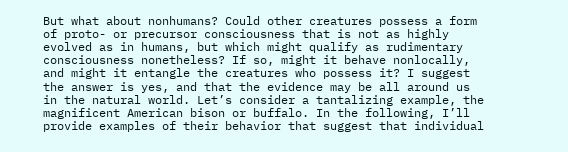But what about nonhumans? Could other creatures possess a form of proto- or precursor consciousness that is not as highly evolved as in humans, but which might qualify as rudimentary consciousness nonetheless? If so, might it behave nonlocally, and might it entangle the creatures who possess it? I suggest the answer is yes, and that the evidence may be all around us in the natural world. Let’s consider a tantalizing example, the magnificent American bison or buffalo. In the following, I’ll provide examples of their behavior that suggest that individual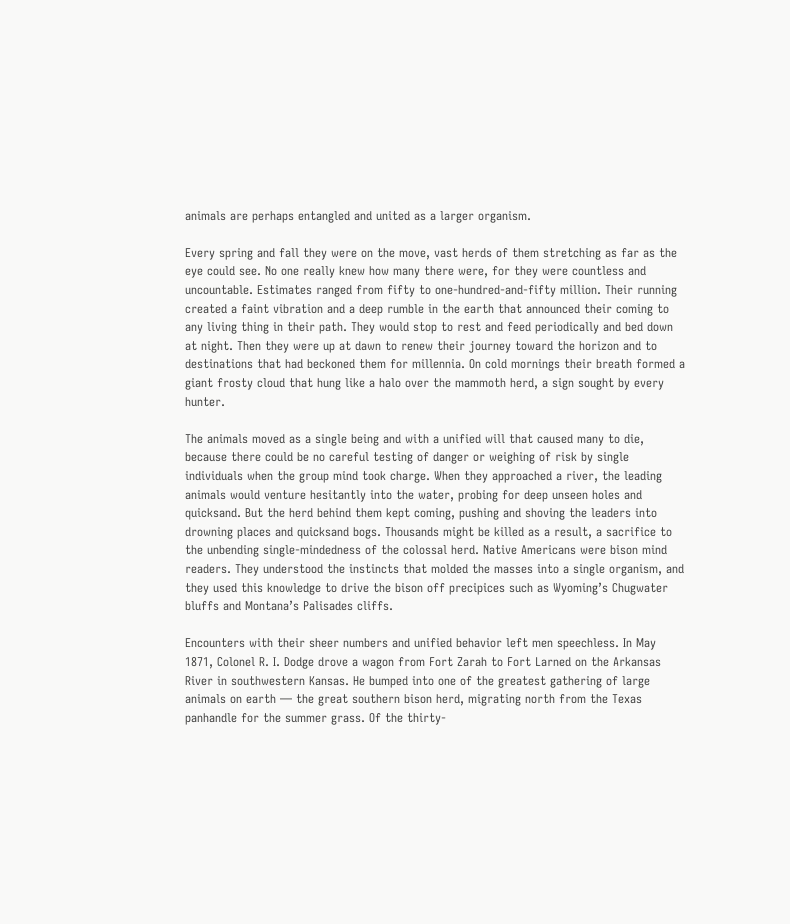animals are perhaps entangled and united as a larger organism.

Every spring and fall they were on the move, vast herds of them stretching as far as the eye could see. No one really knew how many there were, for they were countless and uncountable. Estimates ranged from fifty to one-hundred-and-fifty million. Their running created a faint vibration and a deep rumble in the earth that announced their coming to any living thing in their path. They would stop to rest and feed periodically and bed down at night. Then they were up at dawn to renew their journey toward the horizon and to destinations that had beckoned them for millennia. On cold mornings their breath formed a giant frosty cloud that hung like a halo over the mammoth herd, a sign sought by every hunter.

The animals moved as a single being and with a unified will that caused many to die, because there could be no careful testing of danger or weighing of risk by single individuals when the group mind took charge. When they approached a river, the leading animals would venture hesitantly into the water, probing for deep unseen holes and quicksand. But the herd behind them kept coming, pushing and shoving the leaders into drowning places and quicksand bogs. Thousands might be killed as a result, a sacrifice to the unbending single-mindedness of the colossal herd. Native Americans were bison mind readers. They understood the instincts that molded the masses into a single organism, and they used this knowledge to drive the bison off precipices such as Wyoming’s Chugwater bluffs and Montana’s Palisades cliffs.

Encounters with their sheer numbers and unified behavior left men speechless. In May 1871, Colonel R. I. Dodge drove a wagon from Fort Zarah to Fort Larned on the Arkansas River in southwestern Kansas. He bumped into one of the greatest gathering of large animals on earth — the great southern bison herd, migrating north from the Texas panhandle for the summer grass. Of the thirty-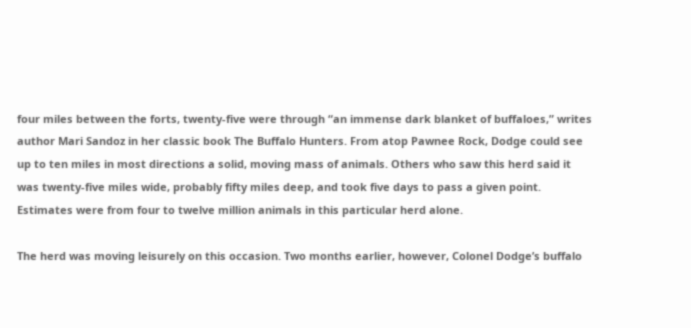four miles between the forts, twenty-five were through “an immense dark blanket of buffaloes,” writes author Mari Sandoz in her classic book The Buffalo Hunters. From atop Pawnee Rock, Dodge could see up to ten miles in most directions a solid, moving mass of animals. Others who saw this herd said it was twenty-five miles wide, probably fifty miles deep, and took five days to pass a given point. Estimates were from four to twelve million animals in this particular herd alone.

The herd was moving leisurely on this occasion. Two months earlier, however, Colonel Dodge’s buffalo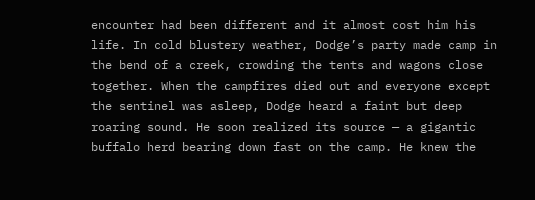encounter had been different and it almost cost him his life. In cold blustery weather, Dodge’s party made camp in the bend of a creek, crowding the tents and wagons close together. When the campfires died out and everyone except the sentinel was asleep, Dodge heard a faint but deep roaring sound. He soon realized its source — a gigantic buffalo herd bearing down fast on the camp. He knew the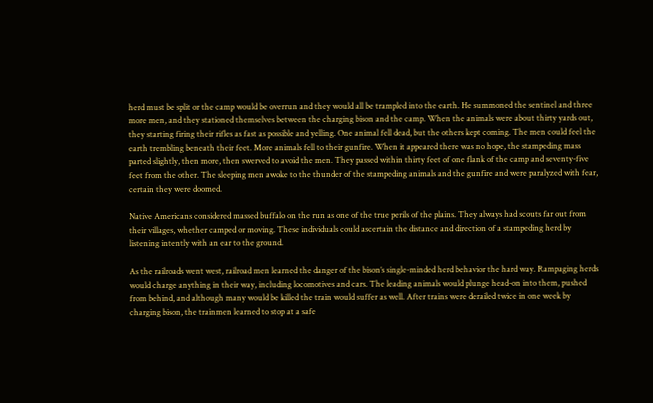herd must be split or the camp would be overrun and they would all be trampled into the earth. He summoned the sentinel and three more men, and they stationed themselves between the charging bison and the camp. When the animals were about thirty yards out, they starting firing their rifles as fast as possible and yelling. One animal fell dead, but the others kept coming. The men could feel the earth trembling beneath their feet. More animals fell to their gunfire. When it appeared there was no hope, the stampeding mass parted slightly, then more, then swerved to avoid the men. They passed within thirty feet of one flank of the camp and seventy-five feet from the other. The sleeping men awoke to the thunder of the stampeding animals and the gunfire and were paralyzed with fear, certain they were doomed.

Native Americans considered massed buffalo on the run as one of the true perils of the plains. They always had scouts far out from their villages, whether camped or moving. These individuals could ascertain the distance and direction of a stampeding herd by listening intently with an ear to the ground.

As the railroads went west, railroad men learned the danger of the bison’s single-minded herd behavior the hard way. Rampaging herds would charge anything in their way, including locomotives and cars. The leading animals would plunge head-on into them, pushed from behind, and although many would be killed the train would suffer as well. After trains were derailed twice in one week by charging bison, the trainmen learned to stop at a safe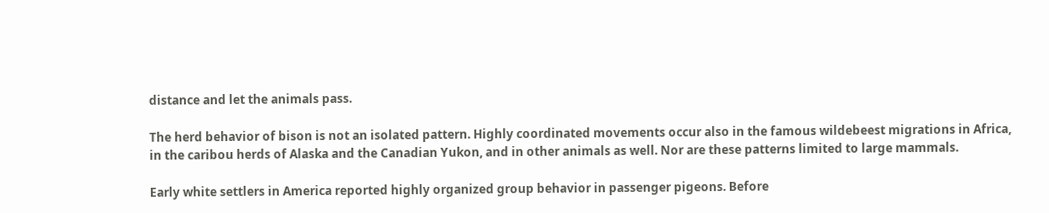distance and let the animals pass.

The herd behavior of bison is not an isolated pattern. Highly coordinated movements occur also in the famous wildebeest migrations in Africa, in the caribou herds of Alaska and the Canadian Yukon, and in other animals as well. Nor are these patterns limited to large mammals.

Early white settlers in America reported highly organized group behavior in passenger pigeons. Before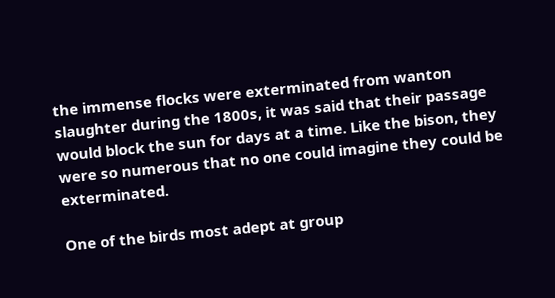the immense flocks were exterminated from wanton slaughter during the 1800s, it was said that their passage would block the sun for days at a time. Like the bison, they were so numerous that no one could imagine they could be exterminated.

One of the birds most adept at group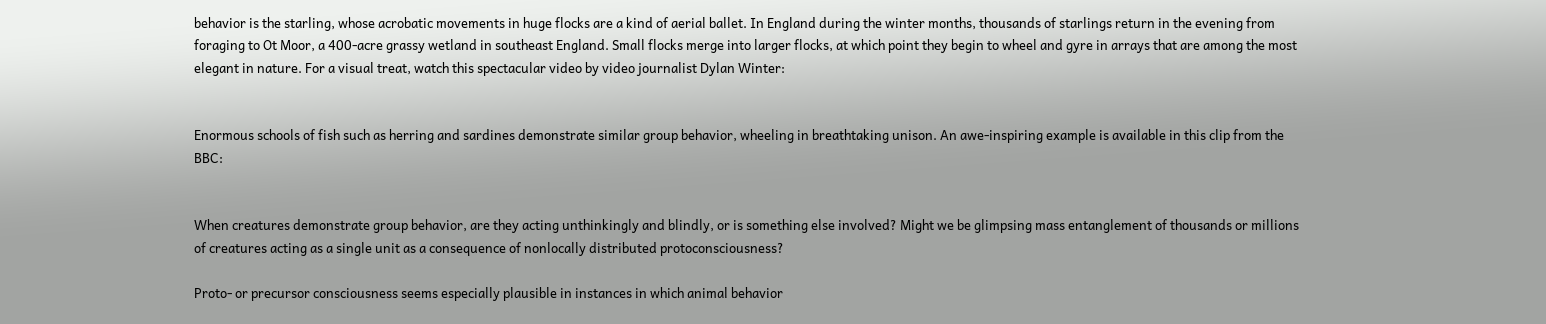behavior is the starling, whose acrobatic movements in huge flocks are a kind of aerial ballet. In England during the winter months, thousands of starlings return in the evening from foraging to Ot Moor, a 400-acre grassy wetland in southeast England. Small flocks merge into larger flocks, at which point they begin to wheel and gyre in arrays that are among the most elegant in nature. For a visual treat, watch this spectacular video by video journalist Dylan Winter:


Enormous schools of fish such as herring and sardines demonstrate similar group behavior, wheeling in breathtaking unison. An awe-inspiring example is available in this clip from the BBC:


When creatures demonstrate group behavior, are they acting unthinkingly and blindly, or is something else involved? Might we be glimpsing mass entanglement of thousands or millions of creatures acting as a single unit as a consequence of nonlocally distributed protoconsciousness?

Proto- or precursor consciousness seems especially plausible in instances in which animal behavior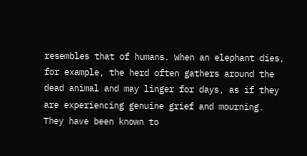resembles that of humans. When an elephant dies, for example, the herd often gathers around the dead animal and may linger for days, as if they are experiencing genuine grief and mourning. They have been known to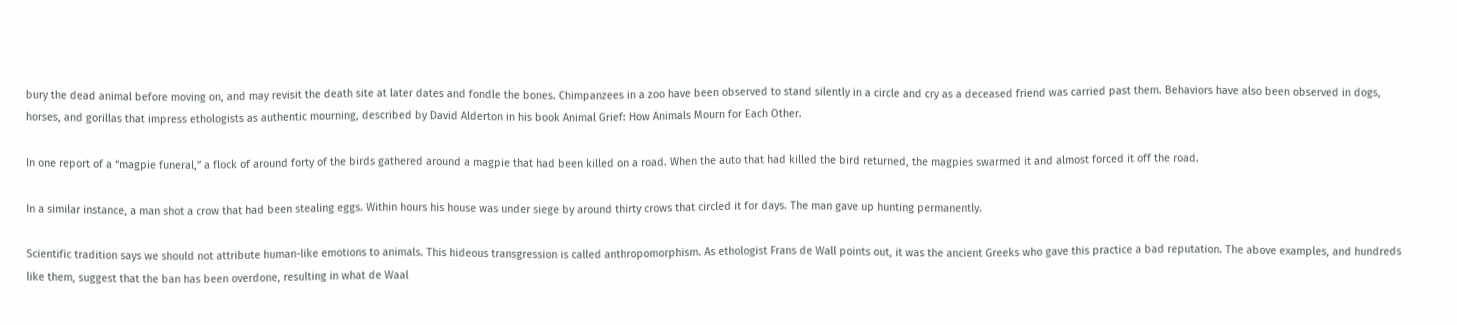bury the dead animal before moving on, and may revisit the death site at later dates and fondle the bones. Chimpanzees in a zoo have been observed to stand silently in a circle and cry as a deceased friend was carried past them. Behaviors have also been observed in dogs, horses, and gorillas that impress ethologists as authentic mourning, described by David Alderton in his book Animal Grief: How Animals Mourn for Each Other.

In one report of a “magpie funeral,” a flock of around forty of the birds gathered around a magpie that had been killed on a road. When the auto that had killed the bird returned, the magpies swarmed it and almost forced it off the road.

In a similar instance, a man shot a crow that had been stealing eggs. Within hours his house was under siege by around thirty crows that circled it for days. The man gave up hunting permanently.

Scientific tradition says we should not attribute human-like emotions to animals. This hideous transgression is called anthropomorphism. As ethologist Frans de Wall points out, it was the ancient Greeks who gave this practice a bad reputation. The above examples, and hundreds like them, suggest that the ban has been overdone, resulting in what de Waal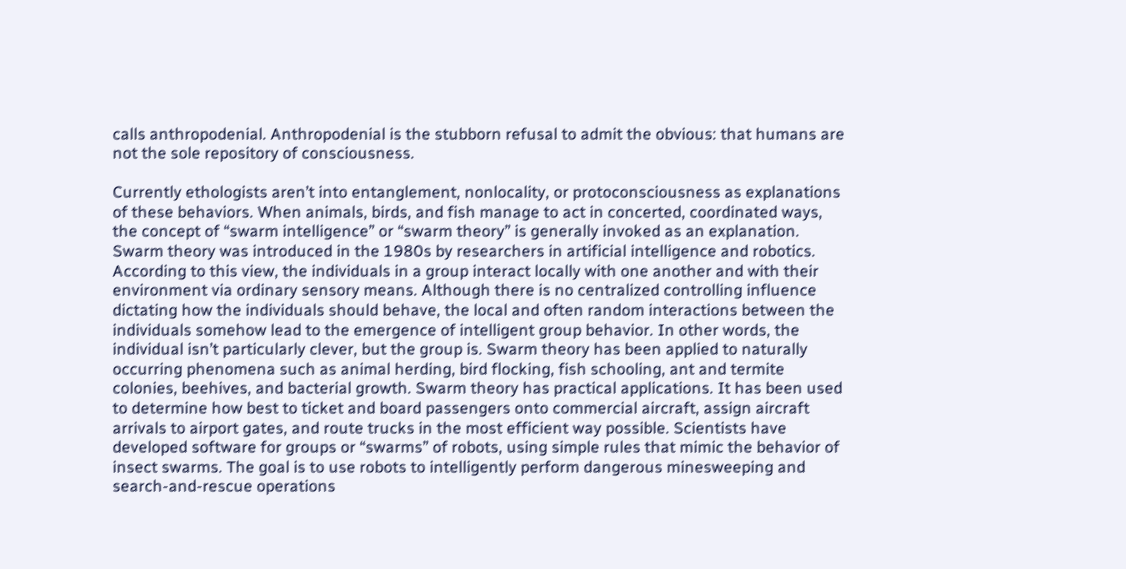calls anthropodenial. Anthropodenial is the stubborn refusal to admit the obvious: that humans are not the sole repository of consciousness.

Currently ethologists aren’t into entanglement, nonlocality, or protoconsciousness as explanations of these behaviors. When animals, birds, and fish manage to act in concerted, coordinated ways, the concept of “swarm intelligence” or “swarm theory” is generally invoked as an explanation. Swarm theory was introduced in the 1980s by researchers in artificial intelligence and robotics. According to this view, the individuals in a group interact locally with one another and with their environment via ordinary sensory means. Although there is no centralized controlling influence dictating how the individuals should behave, the local and often random interactions between the individuals somehow lead to the emergence of intelligent group behavior. In other words, the individual isn’t particularly clever, but the group is. Swarm theory has been applied to naturally occurring phenomena such as animal herding, bird flocking, fish schooling, ant and termite colonies, beehives, and bacterial growth. Swarm theory has practical applications. It has been used to determine how best to ticket and board passengers onto commercial aircraft, assign aircraft arrivals to airport gates, and route trucks in the most efficient way possible. Scientists have developed software for groups or “swarms” of robots, using simple rules that mimic the behavior of insect swarms. The goal is to use robots to intelligently perform dangerous minesweeping and search-and-rescue operations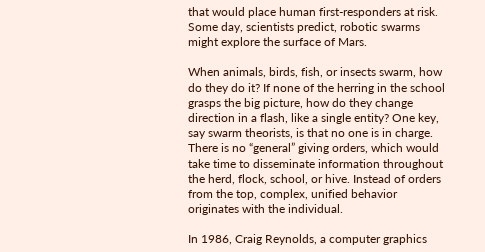that would place human first-responders at risk. Some day, scientists predict, robotic swarms might explore the surface of Mars.

When animals, birds, fish, or insects swarm, how do they do it? If none of the herring in the school grasps the big picture, how do they change direction in a flash, like a single entity? One key, say swarm theorists, is that no one is in charge. There is no “general” giving orders, which would take time to disseminate information throughout the herd, flock, school, or hive. Instead of orders from the top, complex, unified behavior originates with the individual.

In 1986, Craig Reynolds, a computer graphics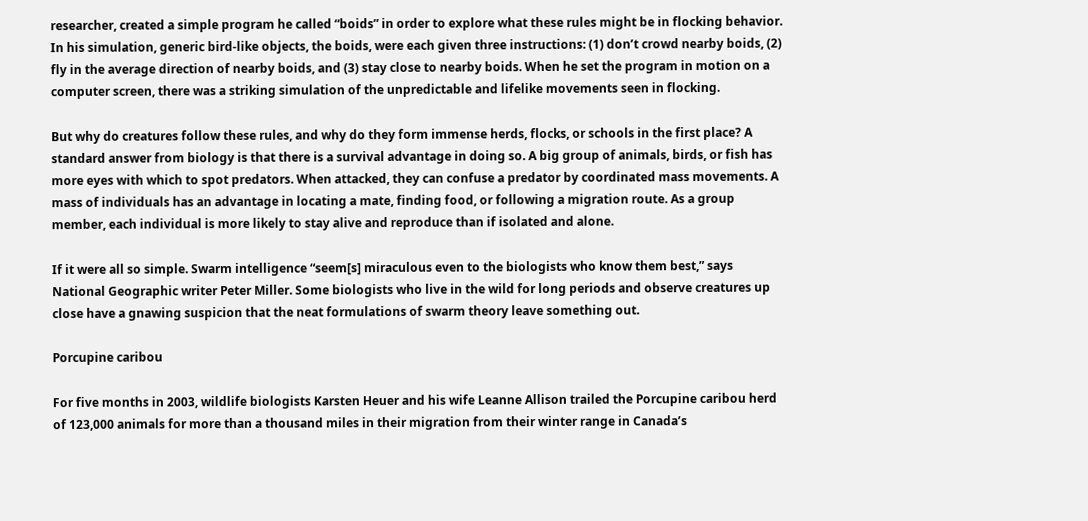researcher, created a simple program he called “boids” in order to explore what these rules might be in flocking behavior. In his simulation, generic bird-like objects, the boids, were each given three instructions: (1) don’t crowd nearby boids, (2) fly in the average direction of nearby boids, and (3) stay close to nearby boids. When he set the program in motion on a computer screen, there was a striking simulation of the unpredictable and lifelike movements seen in flocking.

But why do creatures follow these rules, and why do they form immense herds, flocks, or schools in the first place? A standard answer from biology is that there is a survival advantage in doing so. A big group of animals, birds, or fish has more eyes with which to spot predators. When attacked, they can confuse a predator by coordinated mass movements. A mass of individuals has an advantage in locating a mate, finding food, or following a migration route. As a group member, each individual is more likely to stay alive and reproduce than if isolated and alone.

If it were all so simple. Swarm intelligence “seem[s] miraculous even to the biologists who know them best,” says National Geographic writer Peter Miller. Some biologists who live in the wild for long periods and observe creatures up close have a gnawing suspicion that the neat formulations of swarm theory leave something out.

Porcupine caribou

For five months in 2003, wildlife biologists Karsten Heuer and his wife Leanne Allison trailed the Porcupine caribou herd of 123,000 animals for more than a thousand miles in their migration from their winter range in Canada’s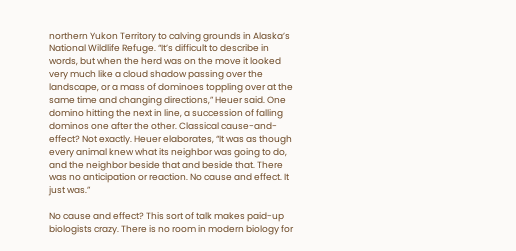northern Yukon Territory to calving grounds in Alaska’s National Wildlife Refuge. “It’s difficult to describe in words, but when the herd was on the move it looked very much like a cloud shadow passing over the landscape, or a mass of dominoes toppling over at the same time and changing directions,” Heuer said. One domino hitting the next in line, a succession of falling dominos one after the other. Classical cause-and-effect? Not exactly. Heuer elaborates, “It was as though every animal knew what its neighbor was going to do, and the neighbor beside that and beside that. There was no anticipation or reaction. No cause and effect. It just was.”

No cause and effect? This sort of talk makes paid-up biologists crazy. There is no room in modern biology for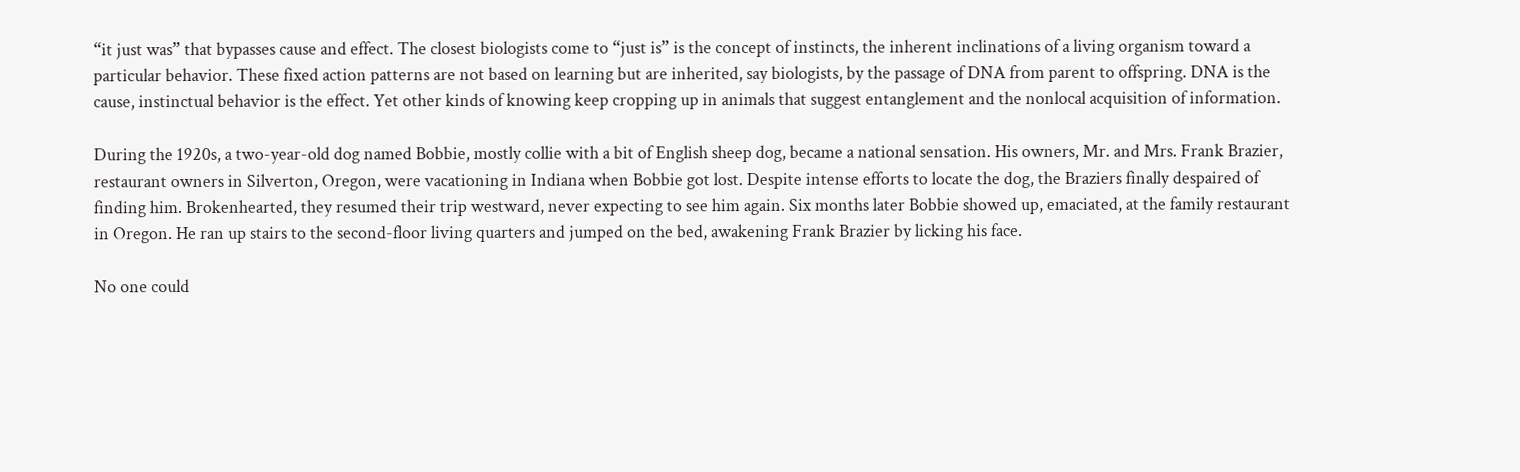“it just was” that bypasses cause and effect. The closest biologists come to “just is” is the concept of instincts, the inherent inclinations of a living organism toward a particular behavior. These fixed action patterns are not based on learning but are inherited, say biologists, by the passage of DNA from parent to offspring. DNA is the cause, instinctual behavior is the effect. Yet other kinds of knowing keep cropping up in animals that suggest entanglement and the nonlocal acquisition of information.

During the 1920s, a two-year-old dog named Bobbie, mostly collie with a bit of English sheep dog, became a national sensation. His owners, Mr. and Mrs. Frank Brazier, restaurant owners in Silverton, Oregon, were vacationing in Indiana when Bobbie got lost. Despite intense efforts to locate the dog, the Braziers finally despaired of finding him. Brokenhearted, they resumed their trip westward, never expecting to see him again. Six months later Bobbie showed up, emaciated, at the family restaurant in Oregon. He ran up stairs to the second-floor living quarters and jumped on the bed, awakening Frank Brazier by licking his face.

No one could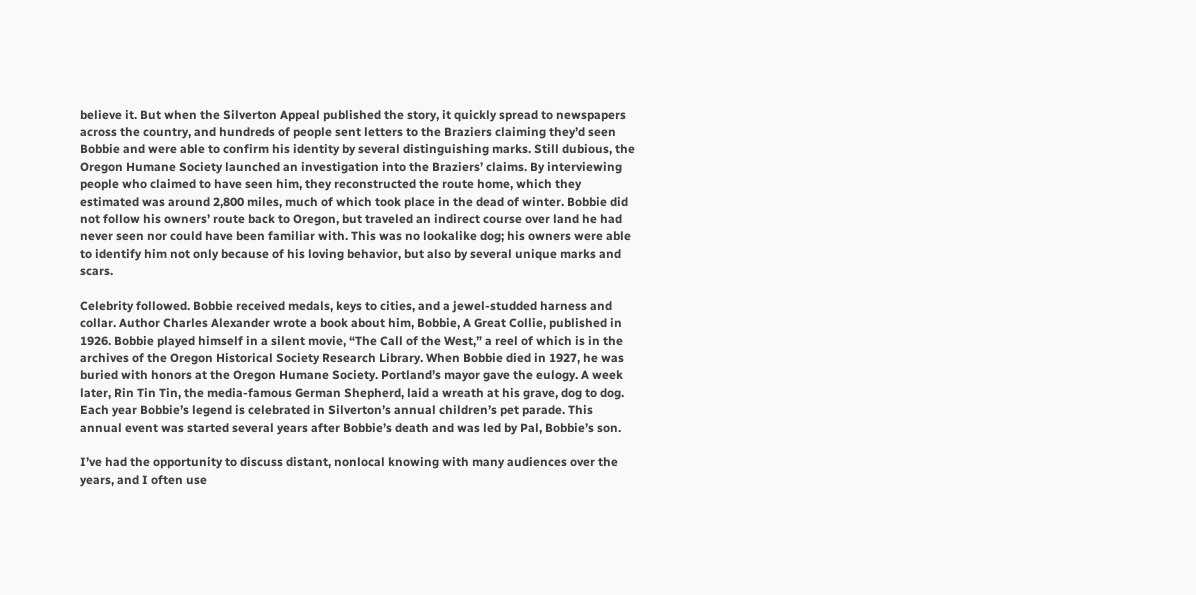believe it. But when the Silverton Appeal published the story, it quickly spread to newspapers across the country, and hundreds of people sent letters to the Braziers claiming they’d seen Bobbie and were able to confirm his identity by several distinguishing marks. Still dubious, the Oregon Humane Society launched an investigation into the Braziers’ claims. By interviewing people who claimed to have seen him, they reconstructed the route home, which they estimated was around 2,800 miles, much of which took place in the dead of winter. Bobbie did not follow his owners’ route back to Oregon, but traveled an indirect course over land he had never seen nor could have been familiar with. This was no lookalike dog; his owners were able to identify him not only because of his loving behavior, but also by several unique marks and scars.

Celebrity followed. Bobbie received medals, keys to cities, and a jewel-studded harness and collar. Author Charles Alexander wrote a book about him, Bobbie, A Great Collie, published in 1926. Bobbie played himself in a silent movie, “The Call of the West,” a reel of which is in the archives of the Oregon Historical Society Research Library. When Bobbie died in 1927, he was buried with honors at the Oregon Humane Society. Portland’s mayor gave the eulogy. A week later, Rin Tin Tin, the media-famous German Shepherd, laid a wreath at his grave, dog to dog. Each year Bobbie’s legend is celebrated in Silverton’s annual children’s pet parade. This annual event was started several years after Bobbie’s death and was led by Pal, Bobbie’s son.

I’ve had the opportunity to discuss distant, nonlocal knowing with many audiences over the years, and I often use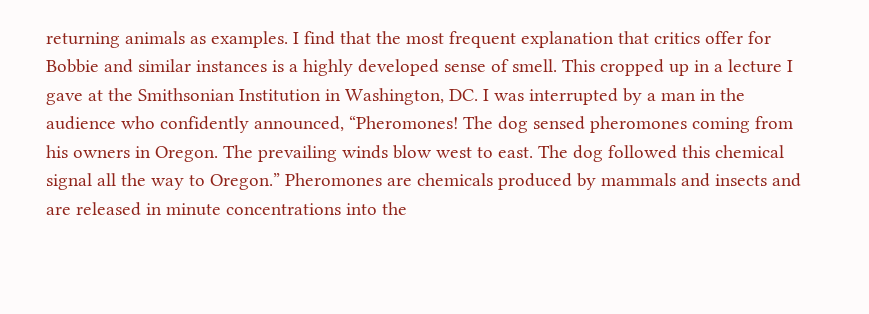returning animals as examples. I find that the most frequent explanation that critics offer for Bobbie and similar instances is a highly developed sense of smell. This cropped up in a lecture I gave at the Smithsonian Institution in Washington, DC. I was interrupted by a man in the audience who confidently announced, “Pheromones! The dog sensed pheromones coming from his owners in Oregon. The prevailing winds blow west to east. The dog followed this chemical signal all the way to Oregon.” Pheromones are chemicals produced by mammals and insects and are released in minute concentrations into the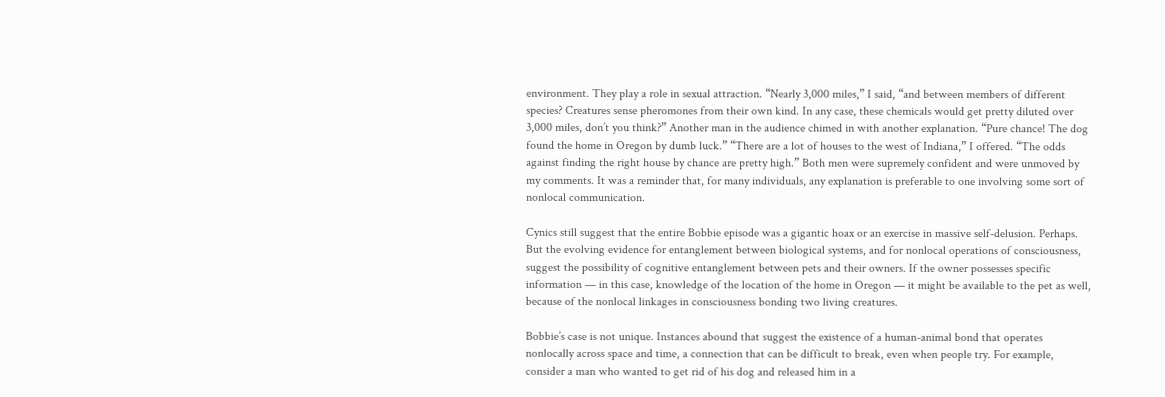environment. They play a role in sexual attraction. “Nearly 3,000 miles,” I said, “and between members of different species? Creatures sense pheromones from their own kind. In any case, these chemicals would get pretty diluted over 3,000 miles, don’t you think?” Another man in the audience chimed in with another explanation. “Pure chance! The dog found the home in Oregon by dumb luck.” “There are a lot of houses to the west of Indiana,” I offered. “The odds against finding the right house by chance are pretty high.” Both men were supremely confident and were unmoved by my comments. It was a reminder that, for many individuals, any explanation is preferable to one involving some sort of nonlocal communication.

Cynics still suggest that the entire Bobbie episode was a gigantic hoax or an exercise in massive self-delusion. Perhaps. But the evolving evidence for entanglement between biological systems, and for nonlocal operations of consciousness, suggest the possibility of cognitive entanglement between pets and their owners. If the owner possesses specific information — in this case, knowledge of the location of the home in Oregon — it might be available to the pet as well, because of the nonlocal linkages in consciousness bonding two living creatures.

Bobbie’s case is not unique. Instances abound that suggest the existence of a human-animal bond that operates nonlocally across space and time, a connection that can be difficult to break, even when people try. For example, consider a man who wanted to get rid of his dog and released him in a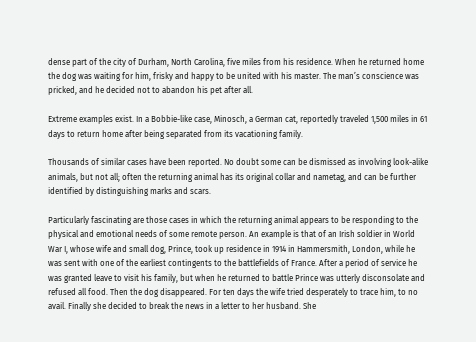dense part of the city of Durham, North Carolina, five miles from his residence. When he returned home the dog was waiting for him, frisky and happy to be united with his master. The man’s conscience was pricked, and he decided not to abandon his pet after all.

Extreme examples exist. In a Bobbie-like case, Minosch, a German cat, reportedly traveled 1,500 miles in 61 days to return home after being separated from its vacationing family.

Thousands of similar cases have been reported. No doubt some can be dismissed as involving look-alike animals, but not all; often the returning animal has its original collar and nametag, and can be further identified by distinguishing marks and scars.

Particularly fascinating are those cases in which the returning animal appears to be responding to the physical and emotional needs of some remote person. An example is that of an Irish soldier in World War I, whose wife and small dog, Prince, took up residence in 1914 in Hammersmith, London, while he was sent with one of the earliest contingents to the battlefields of France. After a period of service he was granted leave to visit his family, but when he returned to battle Prince was utterly disconsolate and refused all food. Then the dog disappeared. For ten days the wife tried desperately to trace him, to no avail. Finally she decided to break the news in a letter to her husband. She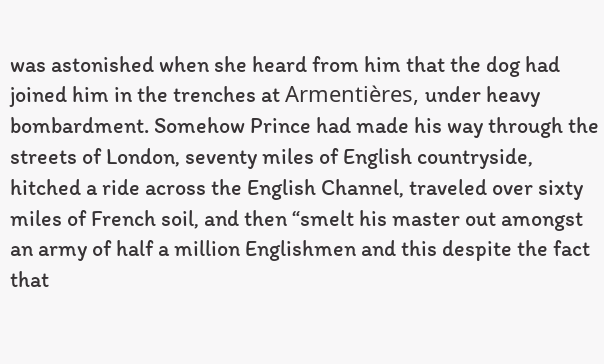was astonished when she heard from him that the dog had joined him in the trenches at Armentières, under heavy bombardment. Somehow Prince had made his way through the streets of London, seventy miles of English countryside, hitched a ride across the English Channel, traveled over sixty miles of French soil, and then “smelt his master out amongst an army of half a million Englishmen and this despite the fact that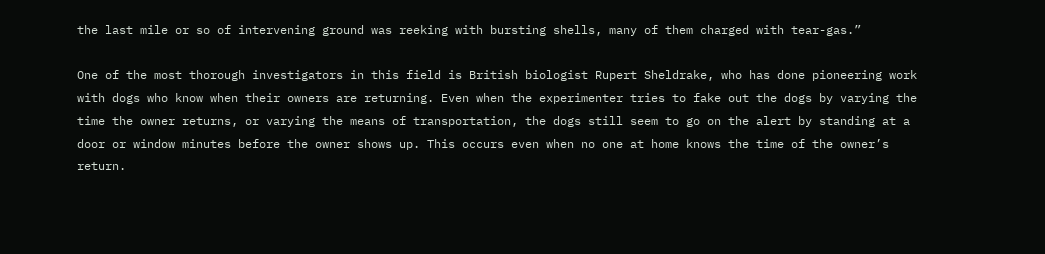the last mile or so of intervening ground was reeking with bursting shells, many of them charged with tear-gas.”

One of the most thorough investigators in this field is British biologist Rupert Sheldrake, who has done pioneering work with dogs who know when their owners are returning. Even when the experimenter tries to fake out the dogs by varying the time the owner returns, or varying the means of transportation, the dogs still seem to go on the alert by standing at a door or window minutes before the owner shows up. This occurs even when no one at home knows the time of the owner’s return.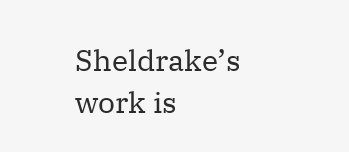Sheldrake’s work is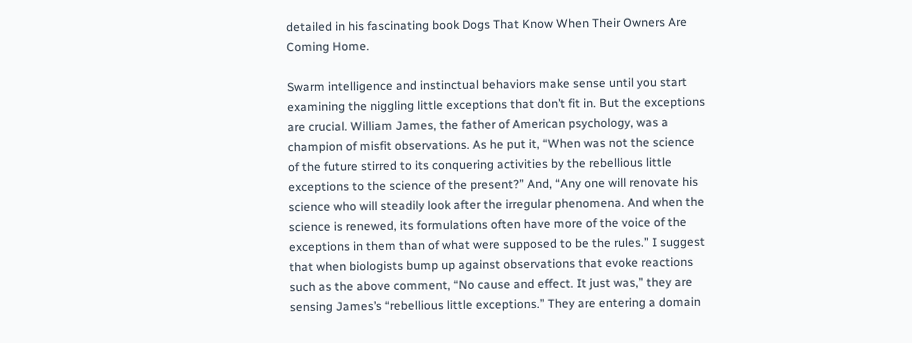detailed in his fascinating book Dogs That Know When Their Owners Are Coming Home.

Swarm intelligence and instinctual behaviors make sense until you start examining the niggling little exceptions that don’t fit in. But the exceptions are crucial. William James, the father of American psychology, was a champion of misfit observations. As he put it, “When was not the science of the future stirred to its conquering activities by the rebellious little exceptions to the science of the present?” And, “Any one will renovate his science who will steadily look after the irregular phenomena. And when the science is renewed, its formulations often have more of the voice of the exceptions in them than of what were supposed to be the rules.” I suggest that when biologists bump up against observations that evoke reactions such as the above comment, “No cause and effect. It just was,” they are sensing James’s “rebellious little exceptions.” They are entering a domain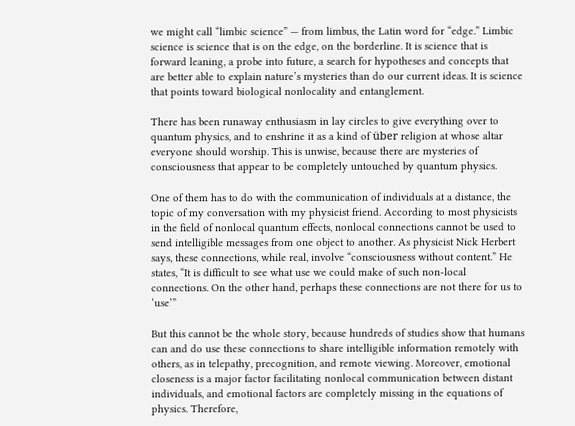we might call “limbic science” — from limbus, the Latin word for “edge.” Limbic science is science that is on the edge, on the borderline. It is science that is forward leaning, a probe into future, a search for hypotheses and concepts that are better able to explain nature’s mysteries than do our current ideas. It is science that points toward biological nonlocality and entanglement.

There has been runaway enthusiasm in lay circles to give everything over to quantum physics, and to enshrine it as a kind of über religion at whose altar everyone should worship. This is unwise, because there are mysteries of consciousness that appear to be completely untouched by quantum physics.

One of them has to do with the communication of individuals at a distance, the topic of my conversation with my physicist friend. According to most physicists in the field of nonlocal quantum effects, nonlocal connections cannot be used to send intelligible messages from one object to another. As physicist Nick Herbert says, these connections, while real, involve “consciousness without content.” He states, “It is difficult to see what use we could make of such non-local connections. On the other hand, perhaps these connections are not there for us to ‘use’”

But this cannot be the whole story, because hundreds of studies show that humans can and do use these connections to share intelligible information remotely with others, as in telepathy, precognition, and remote viewing. Moreover, emotional closeness is a major factor facilitating nonlocal communication between distant individuals, and emotional factors are completely missing in the equations of physics. Therefore,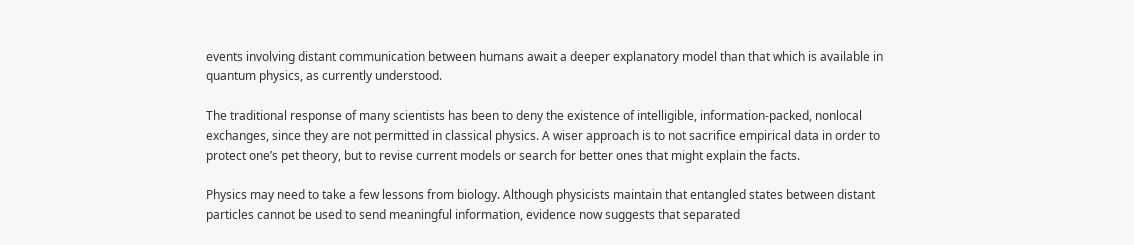events involving distant communication between humans await a deeper explanatory model than that which is available in quantum physics, as currently understood.

The traditional response of many scientists has been to deny the existence of intelligible, information-packed, nonlocal exchanges, since they are not permitted in classical physics. A wiser approach is to not sacrifice empirical data in order to protect one’s pet theory, but to revise current models or search for better ones that might explain the facts.

Physics may need to take a few lessons from biology. Although physicists maintain that entangled states between distant particles cannot be used to send meaningful information, evidence now suggests that separated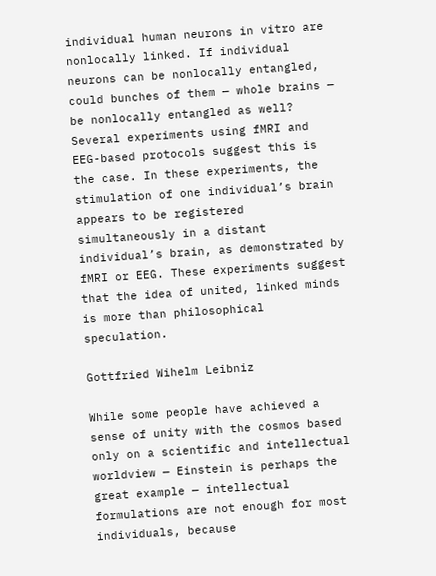individual human neurons in vitro are nonlocally linked. If individual neurons can be nonlocally entangled, could bunches of them — whole brains — be nonlocally entangled as well? Several experiments using fMRI and EEG-based protocols suggest this is the case. In these experiments, the stimulation of one individual’s brain appears to be registered simultaneously in a distant individual’s brain, as demonstrated by fMRI or EEG. These experiments suggest that the idea of united, linked minds is more than philosophical speculation.

Gottfried Wihelm Leibniz

While some people have achieved a sense of unity with the cosmos based only on a scientific and intellectual worldview — Einstein is perhaps the great example — intellectual formulations are not enough for most individuals, because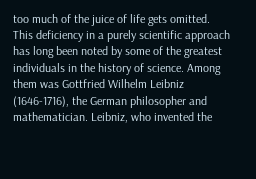too much of the juice of life gets omitted. This deficiency in a purely scientific approach has long been noted by some of the greatest individuals in the history of science. Among them was Gottfried Wilhelm Leibniz (1646-1716), the German philosopher and mathematician. Leibniz, who invented the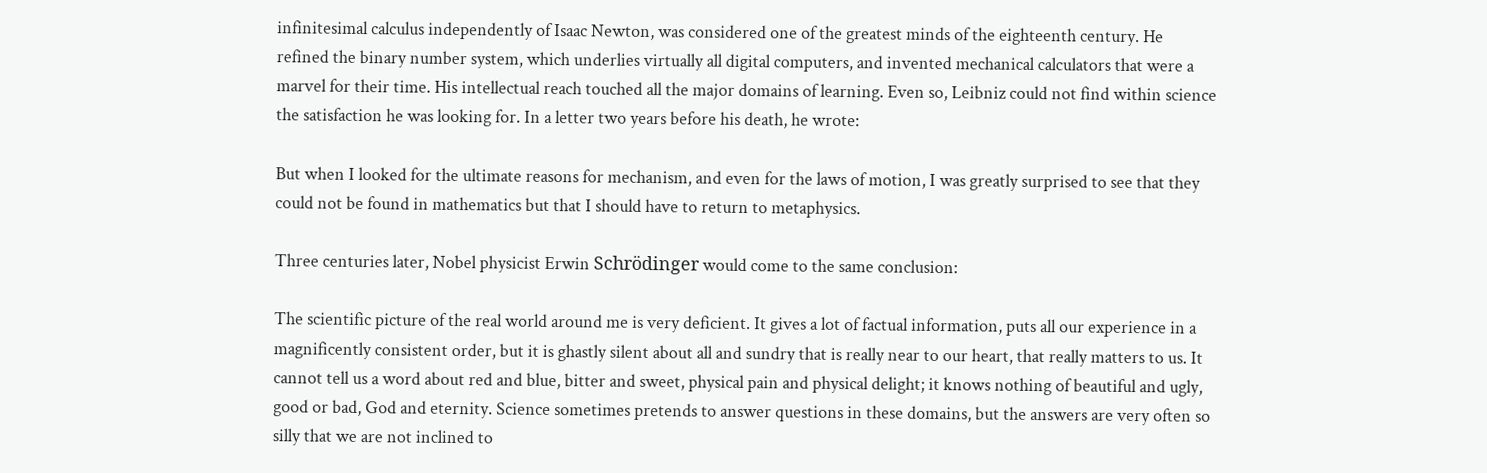infinitesimal calculus independently of Isaac Newton, was considered one of the greatest minds of the eighteenth century. He refined the binary number system, which underlies virtually all digital computers, and invented mechanical calculators that were a marvel for their time. His intellectual reach touched all the major domains of learning. Even so, Leibniz could not find within science the satisfaction he was looking for. In a letter two years before his death, he wrote:

But when I looked for the ultimate reasons for mechanism, and even for the laws of motion, I was greatly surprised to see that they could not be found in mathematics but that I should have to return to metaphysics.

Three centuries later, Nobel physicist Erwin Schrödinger would come to the same conclusion:

The scientific picture of the real world around me is very deficient. It gives a lot of factual information, puts all our experience in a magnificently consistent order, but it is ghastly silent about all and sundry that is really near to our heart, that really matters to us. It cannot tell us a word about red and blue, bitter and sweet, physical pain and physical delight; it knows nothing of beautiful and ugly, good or bad, God and eternity. Science sometimes pretends to answer questions in these domains, but the answers are very often so silly that we are not inclined to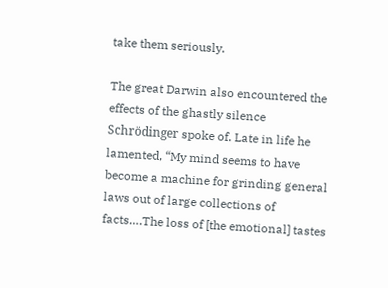take them seriously.

The great Darwin also encountered the effects of the ghastly silence Schrödinger spoke of. Late in life he lamented, “My mind seems to have become a machine for grinding general laws out of large collections of facts….The loss of [the emotional] tastes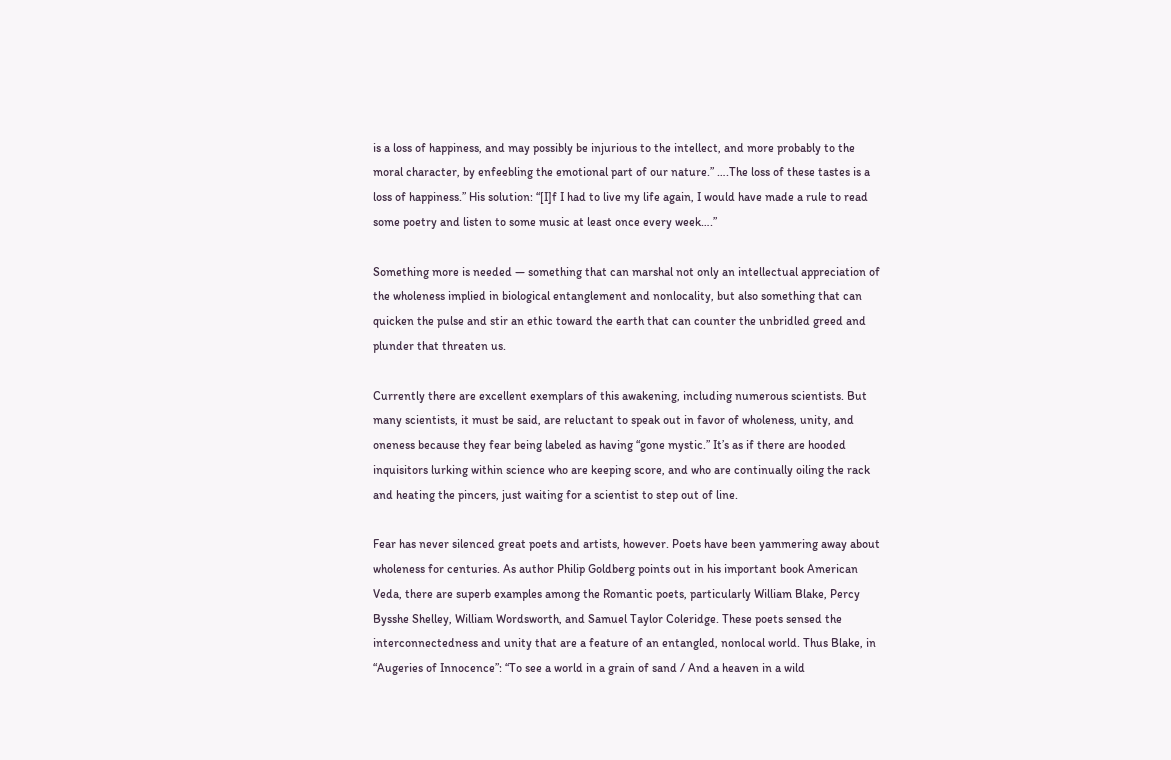is a loss of happiness, and may possibly be injurious to the intellect, and more probably to the moral character, by enfeebling the emotional part of our nature.” ….The loss of these tastes is a loss of happiness.” His solution: “[I]f I had to live my life again, I would have made a rule to read some poetry and listen to some music at least once every week….”

Something more is needed — something that can marshal not only an intellectual appreciation of the wholeness implied in biological entanglement and nonlocality, but also something that can quicken the pulse and stir an ethic toward the earth that can counter the unbridled greed and plunder that threaten us.

Currently there are excellent exemplars of this awakening, including numerous scientists. But many scientists, it must be said, are reluctant to speak out in favor of wholeness, unity, and oneness because they fear being labeled as having “gone mystic.” It’s as if there are hooded inquisitors lurking within science who are keeping score, and who are continually oiling the rack and heating the pincers, just waiting for a scientist to step out of line.

Fear has never silenced great poets and artists, however. Poets have been yammering away about wholeness for centuries. As author Philip Goldberg points out in his important book American Veda, there are superb examples among the Romantic poets, particularly William Blake, Percy Bysshe Shelley, William Wordsworth, and Samuel Taylor Coleridge. These poets sensed the interconnectedness and unity that are a feature of an entangled, nonlocal world. Thus Blake, in “Augeries of Innocence”: “To see a world in a grain of sand / And a heaven in a wild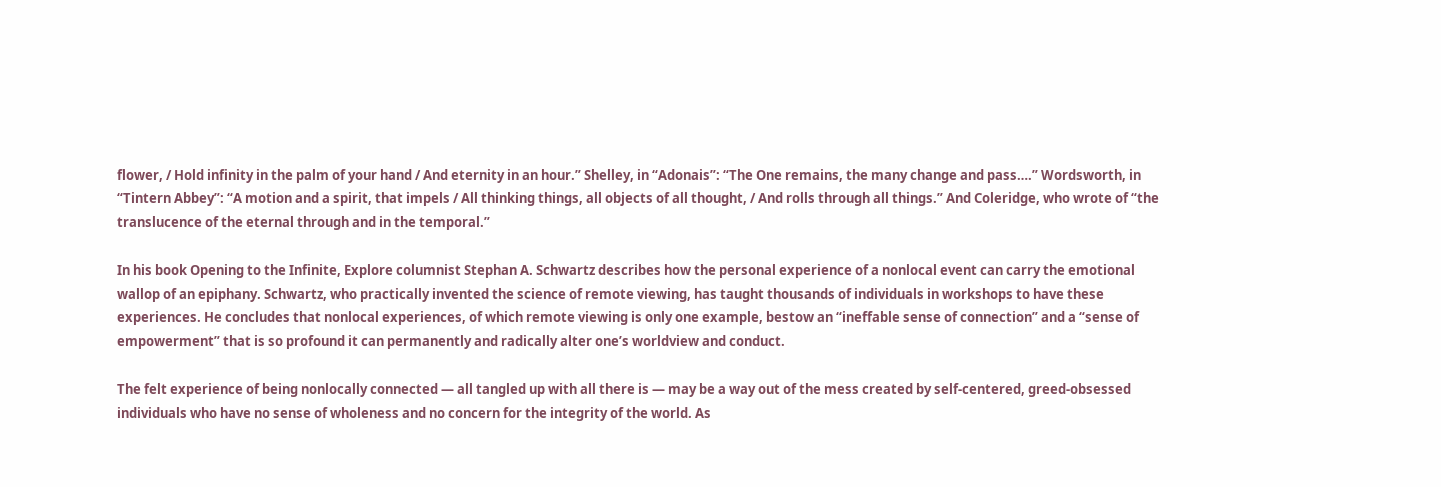flower, / Hold infinity in the palm of your hand / And eternity in an hour.” Shelley, in “Adonais”: “The One remains, the many change and pass….” Wordsworth, in “Tintern Abbey”: “A motion and a spirit, that impels / All thinking things, all objects of all thought, / And rolls through all things.” And Coleridge, who wrote of “the translucence of the eternal through and in the temporal.”

In his book Opening to the Infinite, Explore columnist Stephan A. Schwartz describes how the personal experience of a nonlocal event can carry the emotional wallop of an epiphany. Schwartz, who practically invented the science of remote viewing, has taught thousands of individuals in workshops to have these experiences. He concludes that nonlocal experiences, of which remote viewing is only one example, bestow an “ineffable sense of connection” and a “sense of empowerment” that is so profound it can permanently and radically alter one’s worldview and conduct.

The felt experience of being nonlocally connected — all tangled up with all there is — may be a way out of the mess created by self-centered, greed-obsessed individuals who have no sense of wholeness and no concern for the integrity of the world. As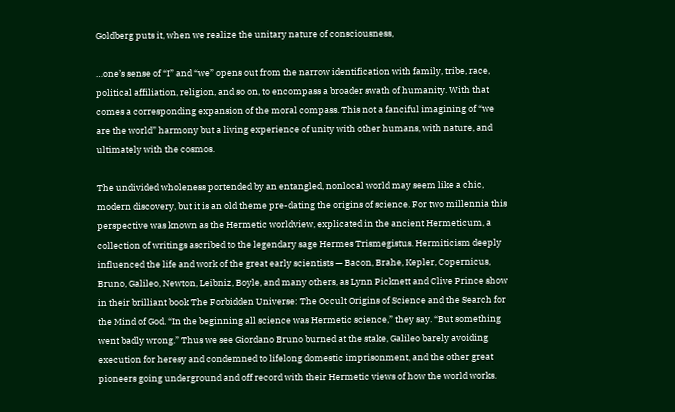Goldberg puts it, when we realize the unitary nature of consciousness,

…one’s sense of “I” and “we” opens out from the narrow identification with family, tribe, race, political affiliation, religion, and so on, to encompass a broader swath of humanity. With that comes a corresponding expansion of the moral compass. This not a fanciful imagining of “we are the world” harmony but a living experience of unity with other humans, with nature, and ultimately with the cosmos.

The undivided wholeness portended by an entangled, nonlocal world may seem like a chic, modern discovery, but it is an old theme pre-dating the origins of science. For two millennia this perspective was known as the Hermetic worldview, explicated in the ancient Hermeticum, a collection of writings ascribed to the legendary sage Hermes Trismegistus. Hermiticism deeply influenced the life and work of the great early scientists — Bacon, Brahe, Kepler, Copernicus, Bruno, Galileo, Newton, Leibniz, Boyle, and many others, as Lynn Picknett and Clive Prince show in their brilliant book The Forbidden Universe: The Occult Origins of Science and the Search for the Mind of God. “In the beginning all science was Hermetic science,” they say. “But something went badly wrong.” Thus we see Giordano Bruno burned at the stake, Galileo barely avoiding execution for heresy and condemned to lifelong domestic imprisonment, and the other great pioneers going underground and off record with their Hermetic views of how the world works.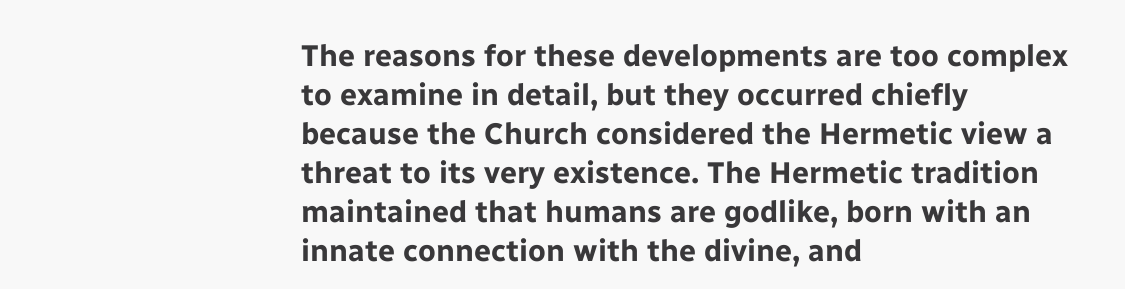The reasons for these developments are too complex to examine in detail, but they occurred chiefly because the Church considered the Hermetic view a threat to its very existence. The Hermetic tradition maintained that humans are godlike, born with an innate connection with the divine, and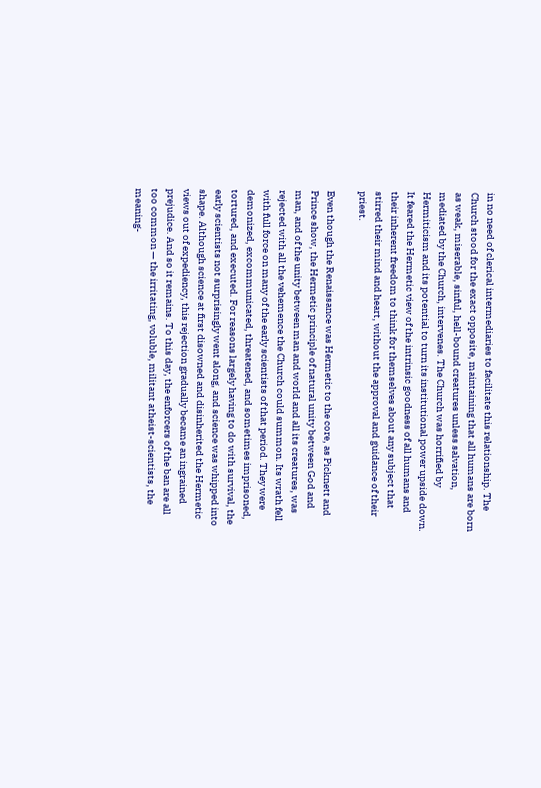in no need of clerical intermediaries to facilitate this relationship. The Church stood for the exact opposite, maintaining that all humans are born as weak, miserable, sinful, hell-bound creatures unless salvation, mediated by the Church, intervenes. The Church was horrified by Hermiticism and its potential to turn its institutional power upside down. It feared the Hermetic view of the intrinsic goodness of all humans and their inherent freedom to think for themselves about any subject that stirred their mind and heart, without the approval and guidance of their priest.

Even though the Renaissance was Hermetic to the core, as Picknett and Prince show, the Hermetic principle of natural unity between God and man, and of the unity between man and world and all its creatures, was rejected with all the vehemence the Church could summon. Its wrath fell with full force on many of the early scientists of that period. They were demonized, excommunicated, threatened, and sometimes imprisoned, tortured, and executed. For reasons largely having to do with survival, the early scientists not surprisingly went along, and science was whipped into shape. Although science at first disowned and disinherited the Hermetic views out of expediency, this rejection gradually became an ingrained prejudice. And so it remains. To this day, the enforcers of the ban are all too common — the irritating, voluble, militant atheist-scientists, the meaning-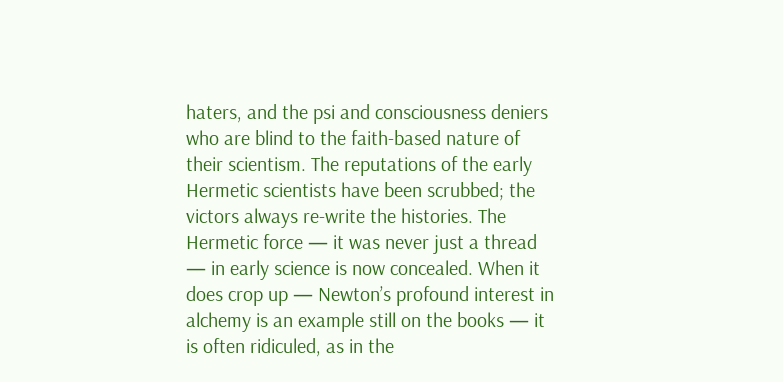haters, and the psi and consciousness deniers who are blind to the faith-based nature of their scientism. The reputations of the early Hermetic scientists have been scrubbed; the victors always re-write the histories. The Hermetic force — it was never just a thread — in early science is now concealed. When it does crop up — Newton’s profound interest in alchemy is an example still on the books — it is often ridiculed, as in the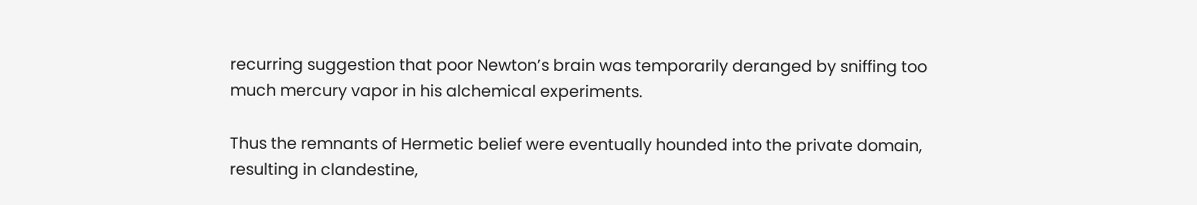recurring suggestion that poor Newton’s brain was temporarily deranged by sniffing too much mercury vapor in his alchemical experiments.

Thus the remnants of Hermetic belief were eventually hounded into the private domain, resulting in clandestine,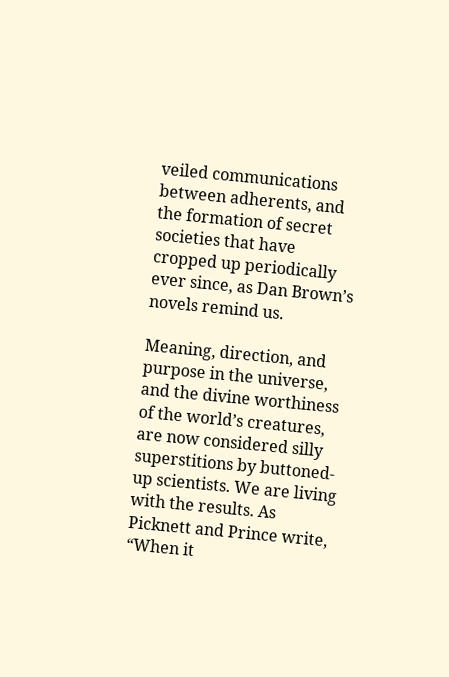veiled communications between adherents, and the formation of secret societies that have cropped up periodically ever since, as Dan Brown’s novels remind us.

Meaning, direction, and purpose in the universe, and the divine worthiness of the world’s creatures, are now considered silly superstitions by buttoned-up scientists. We are living with the results. As Picknett and Prince write, “When it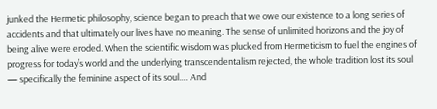junked the Hermetic philosophy, science began to preach that we owe our existence to a long series of accidents and that ultimately our lives have no meaning. The sense of unlimited horizons and the joy of being alive were eroded. When the scientific wisdom was plucked from Hermeticism to fuel the engines of progress for today’s world and the underlying transcendentalism rejected, the whole tradition lost its soul — specifically the feminine aspect of its soul.… And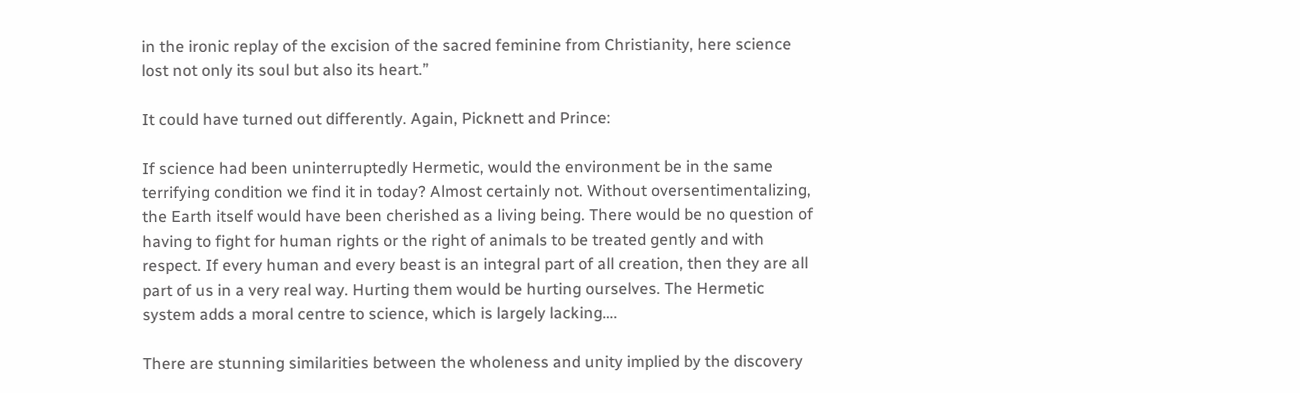in the ironic replay of the excision of the sacred feminine from Christianity, here science lost not only its soul but also its heart.”

It could have turned out differently. Again, Picknett and Prince:

If science had been uninterruptedly Hermetic, would the environment be in the same terrifying condition we find it in today? Almost certainly not. Without oversentimentalizing, the Earth itself would have been cherished as a living being. There would be no question of having to fight for human rights or the right of animals to be treated gently and with respect. If every human and every beast is an integral part of all creation, then they are all part of us in a very real way. Hurting them would be hurting ourselves. The Hermetic system adds a moral centre to science, which is largely lacking….

There are stunning similarities between the wholeness and unity implied by the discovery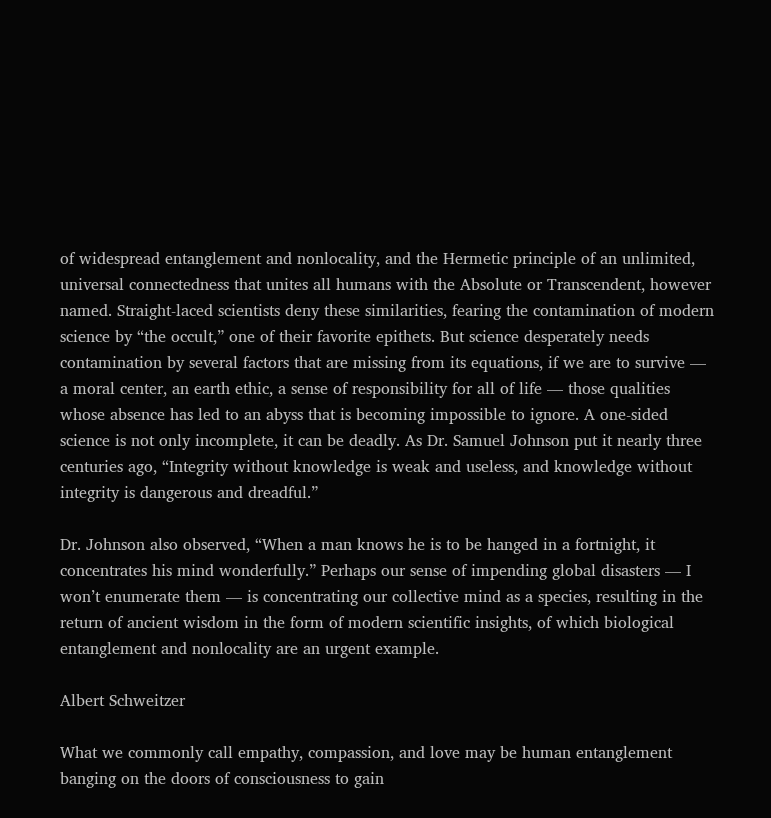of widespread entanglement and nonlocality, and the Hermetic principle of an unlimited, universal connectedness that unites all humans with the Absolute or Transcendent, however named. Straight-laced scientists deny these similarities, fearing the contamination of modern science by “the occult,” one of their favorite epithets. But science desperately needs contamination by several factors that are missing from its equations, if we are to survive — a moral center, an earth ethic, a sense of responsibility for all of life — those qualities whose absence has led to an abyss that is becoming impossible to ignore. A one-sided science is not only incomplete, it can be deadly. As Dr. Samuel Johnson put it nearly three centuries ago, “Integrity without knowledge is weak and useless, and knowledge without integrity is dangerous and dreadful.”

Dr. Johnson also observed, “When a man knows he is to be hanged in a fortnight, it concentrates his mind wonderfully.” Perhaps our sense of impending global disasters — I won’t enumerate them — is concentrating our collective mind as a species, resulting in the return of ancient wisdom in the form of modern scientific insights, of which biological entanglement and nonlocality are an urgent example.

Albert Schweitzer

What we commonly call empathy, compassion, and love may be human entanglement banging on the doors of consciousness to gain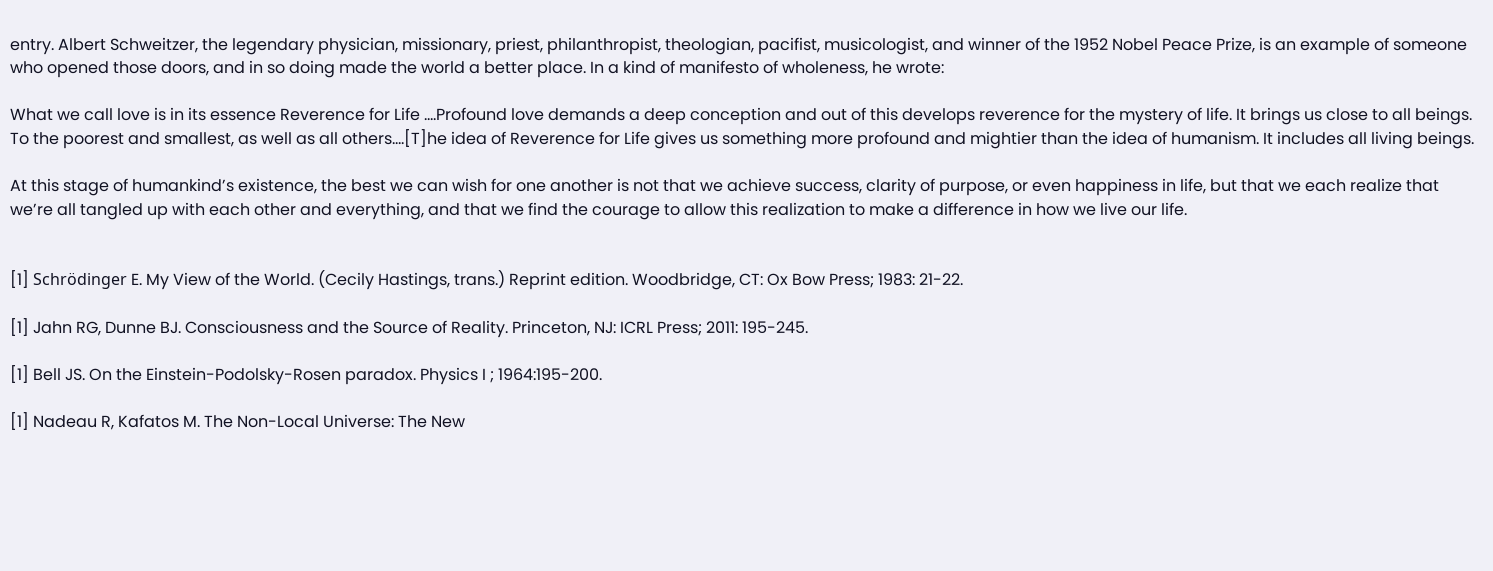entry. Albert Schweitzer, the legendary physician, missionary, priest, philanthropist, theologian, pacifist, musicologist, and winner of the 1952 Nobel Peace Prize, is an example of someone who opened those doors, and in so doing made the world a better place. In a kind of manifesto of wholeness, he wrote:

What we call love is in its essence Reverence for Life ….Profound love demands a deep conception and out of this develops reverence for the mystery of life. It brings us close to all beings. To the poorest and smallest, as well as all others….[T]he idea of Reverence for Life gives us something more profound and mightier than the idea of humanism. It includes all living beings.

At this stage of humankind’s existence, the best we can wish for one another is not that we achieve success, clarity of purpose, or even happiness in life, but that we each realize that we’re all tangled up with each other and everything, and that we find the courage to allow this realization to make a difference in how we live our life.


[1] Schrödinger E. My View of the World. (Cecily Hastings, trans.) Reprint edition. Woodbridge, CT: Ox Bow Press; 1983: 21-22.

[1] Jahn RG, Dunne BJ. Consciousness and the Source of Reality. Princeton, NJ: ICRL Press; 2011: 195-245.

[1] Bell JS. On the Einstein-Podolsky-Rosen paradox. Physics I ; 1964:195-200.

[1] Nadeau R, Kafatos M. The Non-Local Universe: The New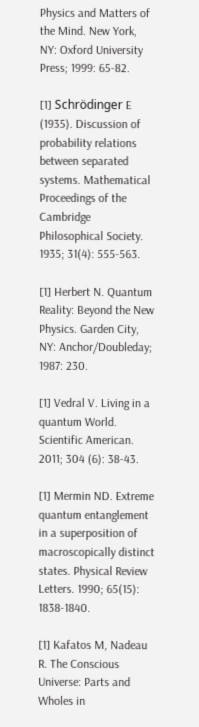Physics and Matters of the Mind. New York, NY: Oxford University Press; 1999: 65-82.

[1] Schrödinger E (1935). Discussion of probability relations between separated systems. Mathematical Proceedings of the Cambridge Philosophical Society. 1935; 31(4): 555-563.

[1] Herbert N. Quantum Reality: Beyond the New Physics. Garden City, NY: Anchor/Doubleday; 1987: 230.

[1] Vedral V. Living in a quantum World. Scientific American. 2011; 304 (6): 38-43.

[1] Mermin ND. Extreme quantum entanglement in a superposition of macroscopically distinct states. Physical Review Letters. 1990; 65(15): 1838-1840.

[1] Kafatos M, Nadeau R. The Conscious Universe: Parts and Wholes in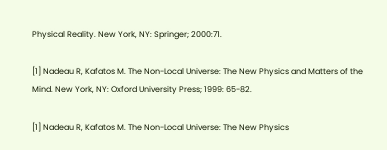Physical Reality. New York, NY: Springer; 2000:71.

[1] Nadeau R, Kafatos M. The Non-Local Universe: The New Physics and Matters of the Mind. New York, NY: Oxford University Press; 1999: 65-82.

[1] Nadeau R, Kafatos M. The Non-Local Universe: The New Physics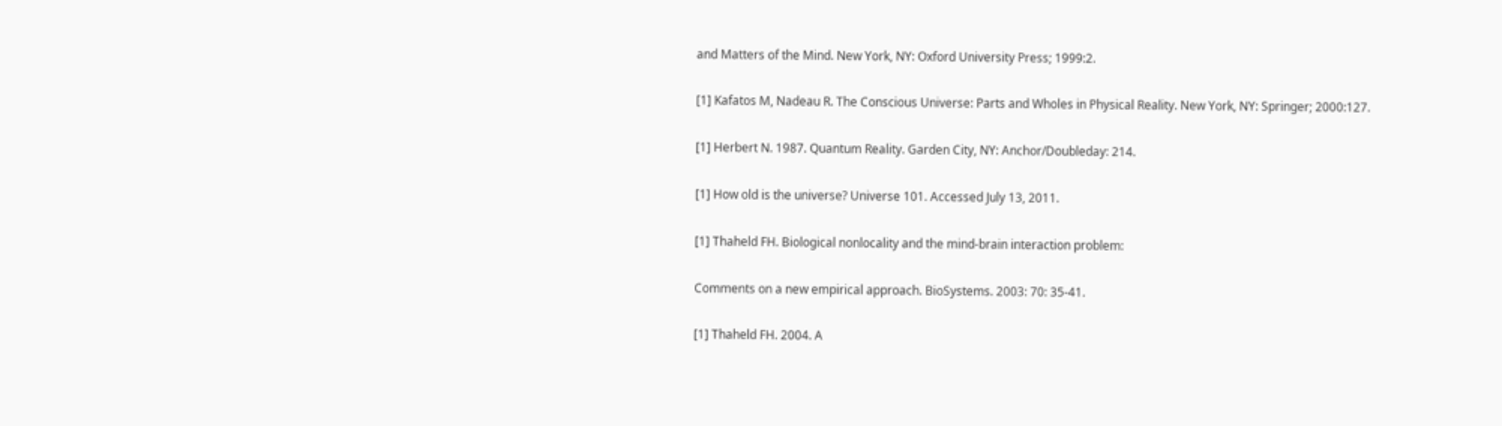and Matters of the Mind. New York, NY: Oxford University Press; 1999:2.

[1] Kafatos M, Nadeau R. The Conscious Universe: Parts and Wholes in Physical Reality. New York, NY: Springer; 2000:127.

[1] Herbert N. 1987. Quantum Reality. Garden City, NY: Anchor/Doubleday: 214.

[1] How old is the universe? Universe 101. Accessed July 13, 2011.

[1] Thaheld FH. Biological nonlocality and the mind-brain interaction problem:

Comments on a new empirical approach. BioSystems. 2003: 70: 35-41.

[1] Thaheld FH. 2004. A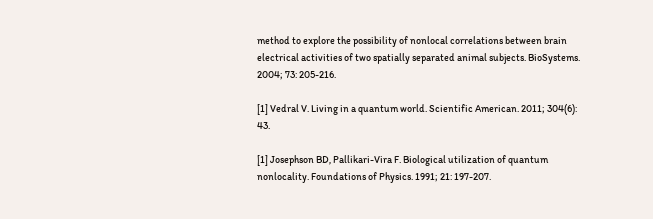method to explore the possibility of nonlocal correlations between brain electrical activities of two spatially separated animal subjects. BioSystems. 2004; 73: 205-216.

[1] Vedral V. Living in a quantum world. Scientific American. 2011; 304(6): 43.

[1] Josephson BD, Pallikari-Vira F. Biological utilization of quantum nonlocality. Foundations of Physics. 1991; 21: 197-207.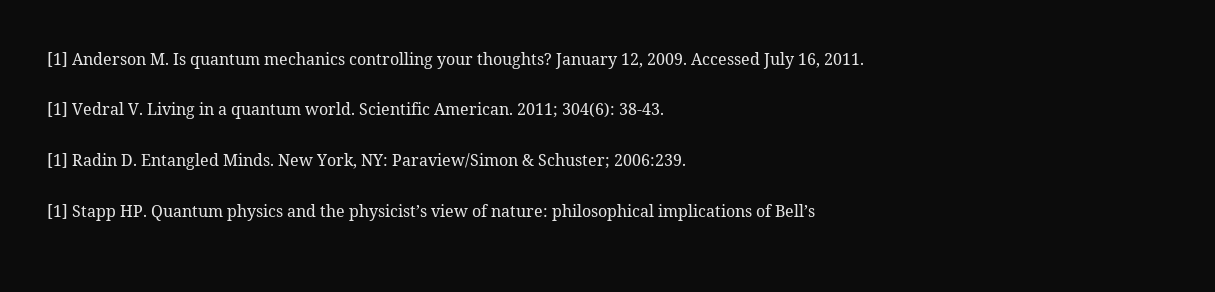[1] Anderson M. Is quantum mechanics controlling your thoughts? January 12, 2009. Accessed July 16, 2011.

[1] Vedral V. Living in a quantum world. Scientific American. 2011; 304(6): 38-43.

[1] Radin D. Entangled Minds. New York, NY: Paraview/Simon & Schuster; 2006:239.

[1] Stapp HP. Quantum physics and the physicist’s view of nature: philosophical implications of Bell’s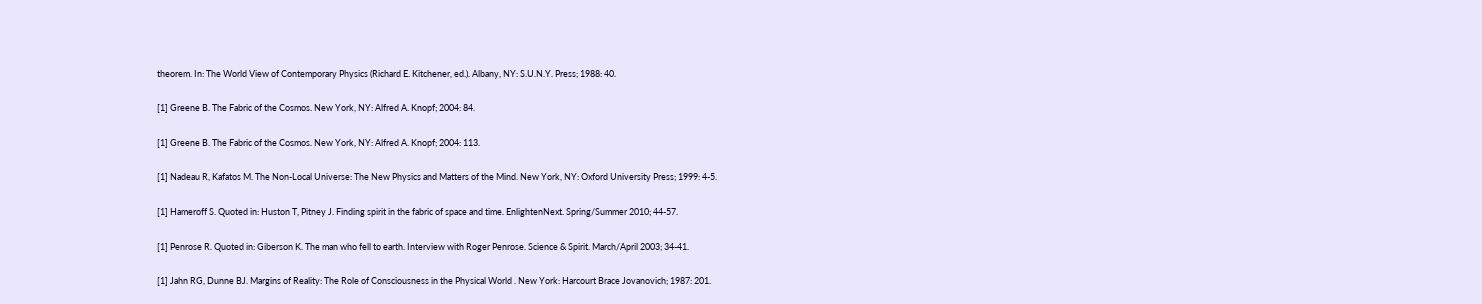theorem. In: The World View of Contemporary Physics (Richard E. Kitchener, ed.). Albany, NY: S.U.N.Y. Press; 1988: 40.

[1] Greene B. The Fabric of the Cosmos. New York, NY: Alfred A. Knopf; 2004: 84.

[1] Greene B. The Fabric of the Cosmos. New York, NY: Alfred A. Knopf; 2004: 113.

[1] Nadeau R, Kafatos M. The Non-Local Universe: The New Physics and Matters of the Mind. New York, NY: Oxford University Press; 1999: 4-5.

[1] Hameroff S. Quoted in: Huston T, Pitney J. Finding spirit in the fabric of space and time. EnlightenNext. Spring/Summer 2010; 44-57.

[1] Penrose R. Quoted in: Giberson K. The man who fell to earth. Interview with Roger Penrose. Science & Spirit. March/April 2003; 34-41.

[1] Jahn RG, Dunne BJ. Margins of Reality: The Role of Consciousness in the Physical World . New York: Harcourt Brace Jovanovich; 1987: 201.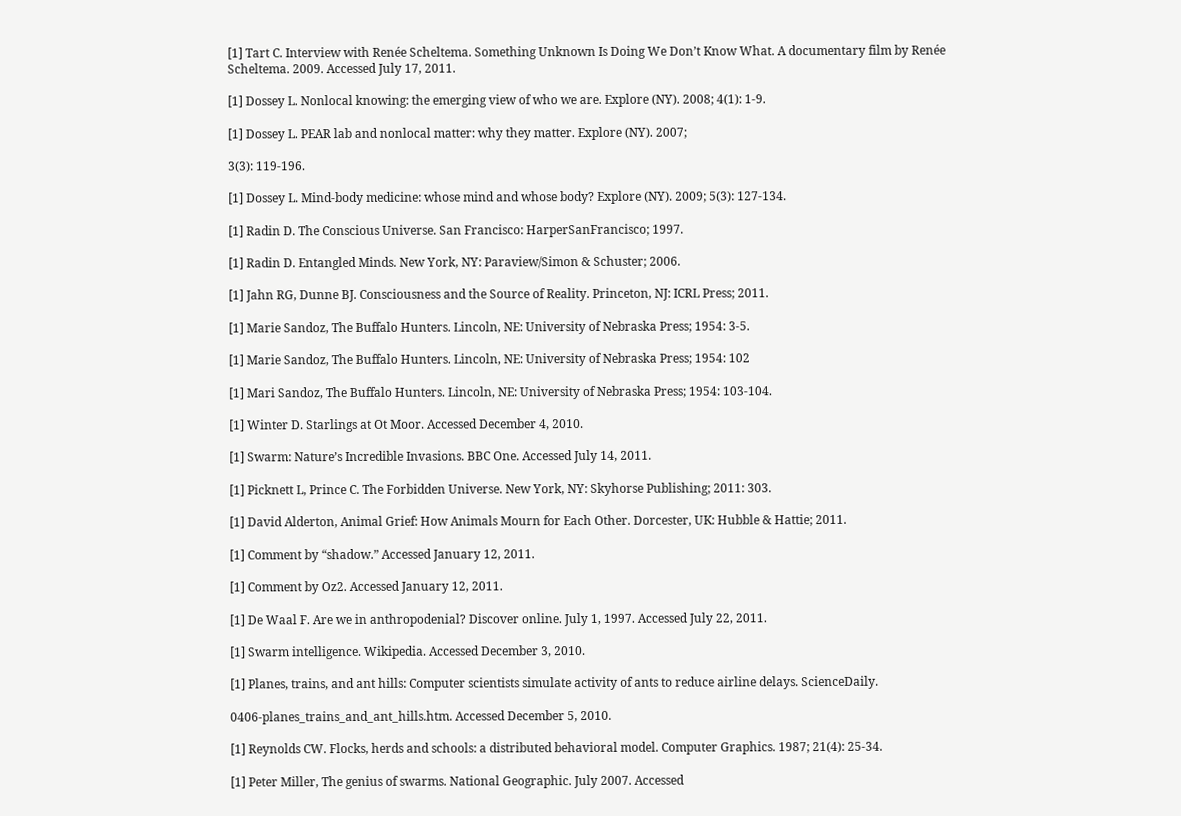[1] Tart C. Interview with Renée Scheltema. Something Unknown Is Doing We Don’t Know What. A documentary film by Renée Scheltema. 2009. Accessed July 17, 2011.

[1] Dossey L. Nonlocal knowing: the emerging view of who we are. Explore (NY). 2008; 4(1): 1-9.

[1] Dossey L. PEAR lab and nonlocal matter: why they matter. Explore (NY). 2007;

3(3): 119-196.

[1] Dossey L. Mind-body medicine: whose mind and whose body? Explore (NY). 2009; 5(3): 127-134.

[1] Radin D. The Conscious Universe. San Francisco: HarperSanFrancisco; 1997.

[1] Radin D. Entangled Minds. New York, NY: Paraview/Simon & Schuster; 2006.

[1] Jahn RG, Dunne BJ. Consciousness and the Source of Reality. Princeton, NJ: ICRL Press; 2011.

[1] Marie Sandoz, The Buffalo Hunters. Lincoln, NE: University of Nebraska Press; 1954: 3-5.

[1] Marie Sandoz, The Buffalo Hunters. Lincoln, NE: University of Nebraska Press; 1954: 102

[1] Mari Sandoz, The Buffalo Hunters. Lincoln, NE: University of Nebraska Press; 1954: 103-104.

[1] Winter D. Starlings at Ot Moor. Accessed December 4, 2010.

[1] Swarm: Nature’s Incredible Invasions. BBC One. Accessed July 14, 2011.

[1] Picknett L, Prince C. The Forbidden Universe. New York, NY: Skyhorse Publishing; 2011: 303.

[1] David Alderton, Animal Grief: How Animals Mourn for Each Other. Dorcester, UK: Hubble & Hattie; 2011.

[1] Comment by “shadow.” Accessed January 12, 2011.

[1] Comment by Oz2. Accessed January 12, 2011.

[1] De Waal F. Are we in anthropodenial? Discover online. July 1, 1997. Accessed July 22, 2011.

[1] Swarm intelligence. Wikipedia. Accessed December 3, 2010.

[1] Planes, trains, and ant hills: Computer scientists simulate activity of ants to reduce airline delays. ScienceDaily.

0406-planes_trains_and_ant_hills.htm. Accessed December 5, 2010.

[1] Reynolds CW. Flocks, herds and schools: a distributed behavioral model. Computer Graphics. 1987; 21(4): 25-34.

[1] Peter Miller, The genius of swarms. National Geographic. July 2007. Accessed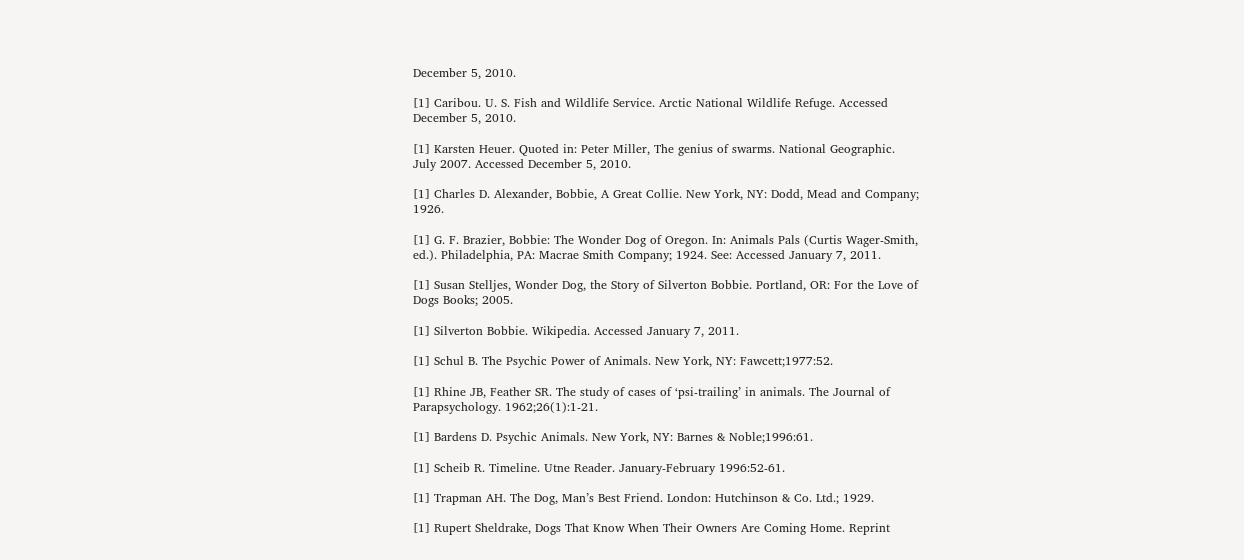December 5, 2010.

[1] Caribou. U. S. Fish and Wildlife Service. Arctic National Wildlife Refuge. Accessed December 5, 2010.

[1] Karsten Heuer. Quoted in: Peter Miller, The genius of swarms. National Geographic. July 2007. Accessed December 5, 2010.

[1] Charles D. Alexander, Bobbie, A Great Collie. New York, NY: Dodd, Mead and Company; 1926.

[1] G. F. Brazier, Bobbie: The Wonder Dog of Oregon. In: Animals Pals (Curtis Wager-Smith, ed.). Philadelphia, PA: Macrae Smith Company; 1924. See: Accessed January 7, 2011.

[1] Susan Stelljes, Wonder Dog, the Story of Silverton Bobbie. Portland, OR: For the Love of Dogs Books; 2005.

[1] Silverton Bobbie. Wikipedia. Accessed January 7, 2011.

[1] Schul B. The Psychic Power of Animals. New York, NY: Fawcett;1977:52.

[1] Rhine JB, Feather SR. The study of cases of ‘psi-trailing’ in animals. The Journal of Parapsychology. 1962;26(1):1-21.

[1] Bardens D. Psychic Animals. New York, NY: Barnes & Noble;1996:61.

[1] Scheib R. Timeline. Utne Reader. January-February 1996:52-61.

[1] Trapman AH. The Dog, Man’s Best Friend. London: Hutchinson & Co. Ltd.; 1929.

[1] Rupert Sheldrake, Dogs That Know When Their Owners Are Coming Home. Reprint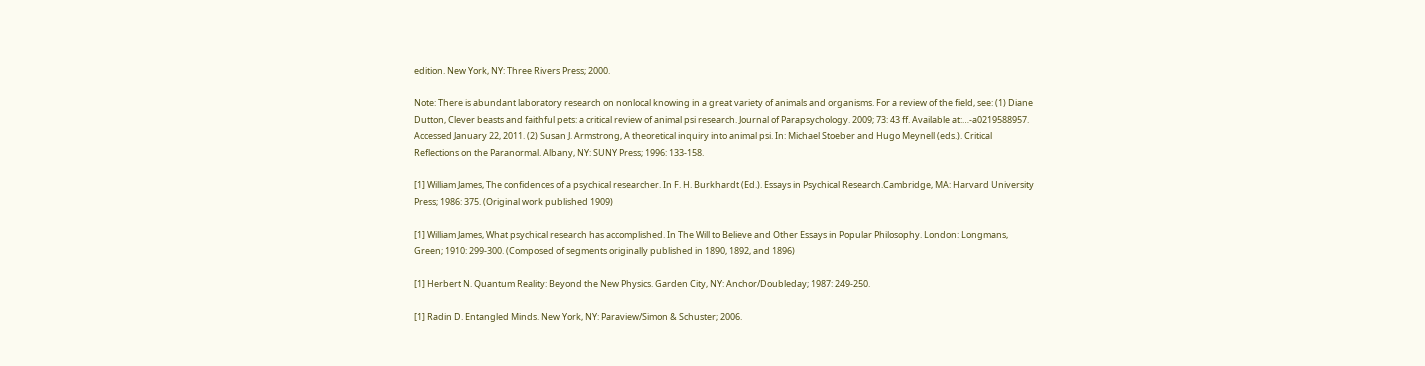edition. New York, NY: Three Rivers Press; 2000.

Note: There is abundant laboratory research on nonlocal knowing in a great variety of animals and organisms. For a review of the field, see: (1) Diane Dutton, Clever beasts and faithful pets: a critical review of animal psi research. Journal of Parapsychology. 2009; 73: 43 ff. Available at:…-a0219588957. Accessed January 22, 2011. (2) Susan J. Armstrong, A theoretical inquiry into animal psi. In: Michael Stoeber and Hugo Meynell (eds.). Critical Reflections on the Paranormal. Albany, NY: SUNY Press; 1996: 133-158.

[1] William James, The confidences of a psychical researcher. In F. H. Burkhardt (Ed.). Essays in Psychical Research.Cambridge, MA: Harvard University Press; 1986: 375. (Original work published 1909)

[1] William James, What psychical research has accomplished. In The Will to Believe and Other Essays in Popular Philosophy. London: Longmans, Green; 1910: 299-300. (Composed of segments originally published in 1890, 1892, and 1896)

[1] Herbert N. Quantum Reality: Beyond the New Physics. Garden City, NY: Anchor/Doubleday; 1987: 249-250.

[1] Radin D. Entangled Minds. New York, NY: Paraview/Simon & Schuster; 2006.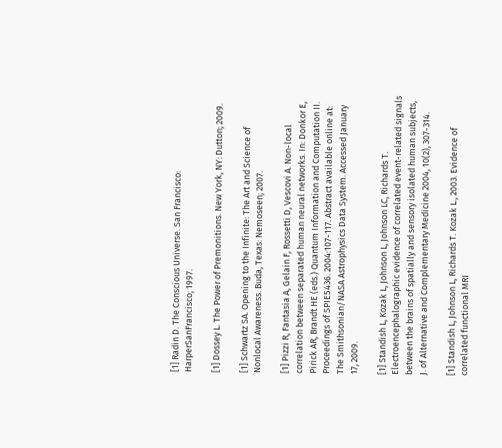[1] Radin D. The Conscious Universe. San Francisco: HarperSanFrancisco; 1997.

[1] Dossey L. The Power of Premonitions. New York, NY: Dutton; 2009.

[1] Schwartz SA. Opening to the Infinite: The Art and Science of Nonlocal Awareness. Buda, Texas: Nemoseen; 2007.

[1] Pizzi R, Fantasia A, Gelain F, Rossetti D, Vescovi A. Non-local correlation between separated human neural networks. In: Donkor E, Pirick AR, Brandt HE (eds.) Quantum Information and Computation II. Proceedings of SPIE5436. 2004:107-117. Abstract available online at: The Smithsonian/NASA Astrophysics Data System. Accessed January 17, 2009.

[1] Standish L, Kozak L, Johnson L, Johnson LC, Richards T. Electroencephalographic evidence of correlated event-related signals between the brains of spatially and sensory isolated human subjects, J. of Alternative and Complementary Medicine 2004, 10(2), 307-314.

[1] Standish L, Johnson L, Richards T. Kozak L., 2003. Evidence of correlated functional MRI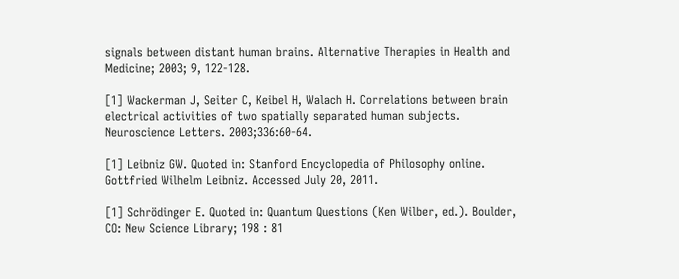signals between distant human brains. Alternative Therapies in Health and Medicine; 2003; 9, 122-128.

[1] Wackerman J, Seiter C, Keibel H, Walach H. Correlations between brain electrical activities of two spatially separated human subjects. Neuroscience Letters. 2003;336:60-64.

[1] Leibniz GW. Quoted in: Stanford Encyclopedia of Philosophy online. Gottfried Wilhelm Leibniz. Accessed July 20, 2011.

[1] Schrödinger E. Quoted in: Quantum Questions (Ken Wilber, ed.). Boulder, CO: New Science Library; 198 : 81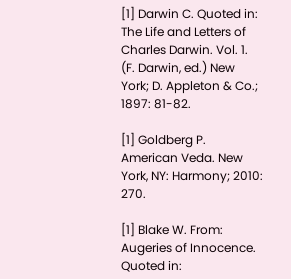[1] Darwin C. Quoted in: The Life and Letters of Charles Darwin. Vol. 1. (F. Darwin, ed.) New York; D. Appleton & Co.; 1897: 81-82.

[1] Goldberg P. American Veda. New York, NY: Harmony; 2010: 270.

[1] Blake W. From: Augeries of Innocence. Quoted in: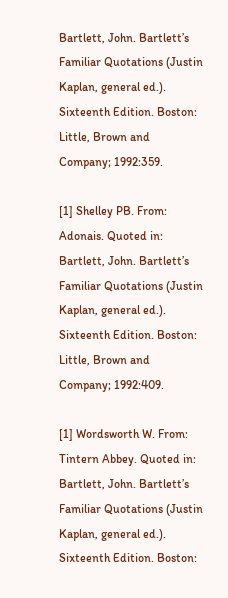Bartlett, John. Bartlett’s Familiar Quotations (Justin Kaplan, general ed.). Sixteenth Edition. Boston: Little, Brown and Company; 1992:359.

[1] Shelley PB. From: Adonais. Quoted in: Bartlett, John. Bartlett’s Familiar Quotations (Justin Kaplan, general ed.). Sixteenth Edition. Boston: Little, Brown and Company; 1992:409.

[1] Wordsworth W. From: Tintern Abbey. Quoted in: Bartlett, John. Bartlett’s Familiar Quotations (Justin Kaplan, general ed.). Sixteenth Edition. Boston: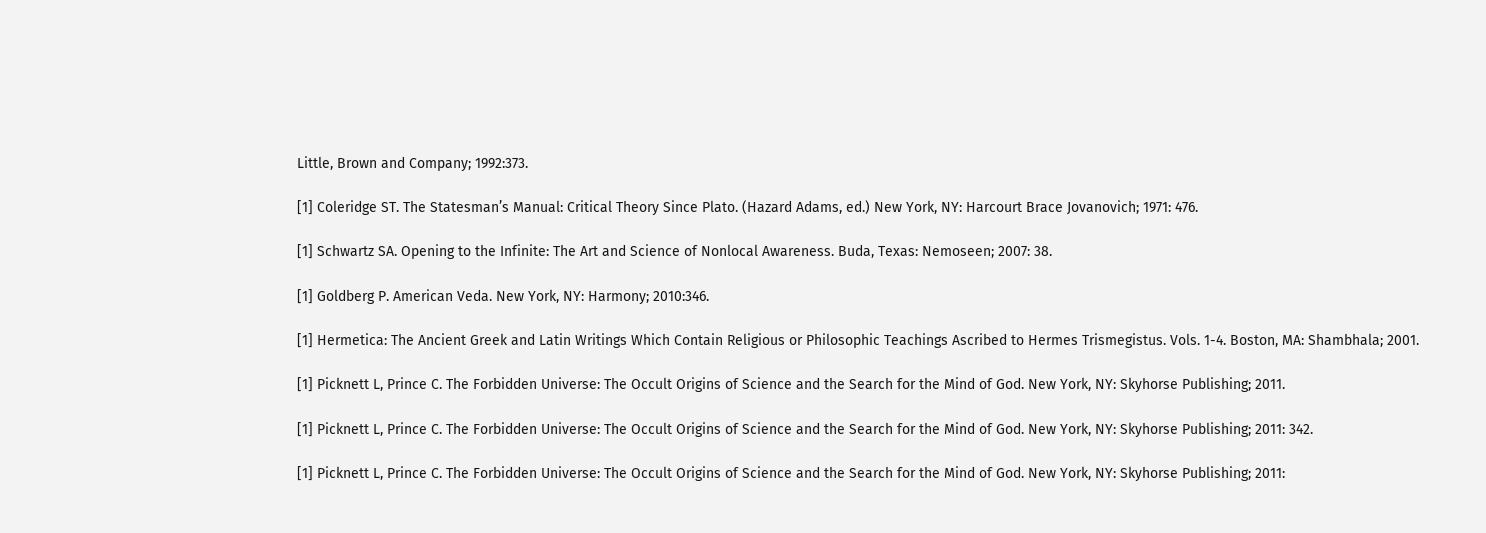Little, Brown and Company; 1992:373.

[1] Coleridge ST. The Statesman’s Manual: Critical Theory Since Plato. (Hazard Adams, ed.) New York, NY: Harcourt Brace Jovanovich; 1971: 476.

[1] Schwartz SA. Opening to the Infinite: The Art and Science of Nonlocal Awareness. Buda, Texas: Nemoseen; 2007: 38.

[1] Goldberg P. American Veda. New York, NY: Harmony; 2010:346.

[1] Hermetica: The Ancient Greek and Latin Writings Which Contain Religious or Philosophic Teachings Ascribed to Hermes Trismegistus. Vols. 1-4. Boston, MA: Shambhala; 2001.

[1] Picknett L, Prince C. The Forbidden Universe: The Occult Origins of Science and the Search for the Mind of God. New York, NY: Skyhorse Publishing; 2011.

[1] Picknett L, Prince C. The Forbidden Universe: The Occult Origins of Science and the Search for the Mind of God. New York, NY: Skyhorse Publishing; 2011: 342.

[1] Picknett L, Prince C. The Forbidden Universe: The Occult Origins of Science and the Search for the Mind of God. New York, NY: Skyhorse Publishing; 2011: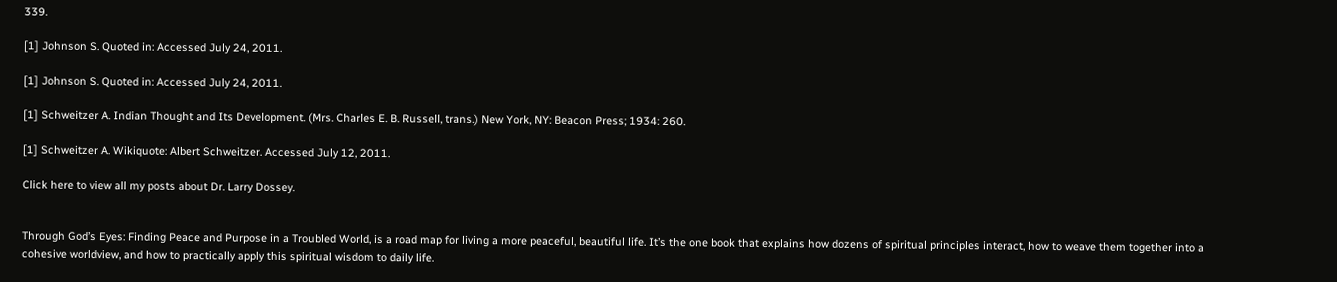339.

[1] Johnson S. Quoted in: Accessed July 24, 2011.

[1] Johnson S. Quoted in: Accessed July 24, 2011.

[1] Schweitzer A. Indian Thought and Its Development. (Mrs. Charles E. B. Russell, trans.) New York, NY: Beacon Press; 1934: 260.

[1] Schweitzer A. Wikiquote: Albert Schweitzer. Accessed July 12, 2011.

Click here to view all my posts about Dr. Larry Dossey.


Through God’s Eyes: Finding Peace and Purpose in a Troubled World, is a road map for living a more peaceful, beautiful life. It’s the one book that explains how dozens of spiritual principles interact, how to weave them together into a cohesive worldview, and how to practically apply this spiritual wisdom to daily life.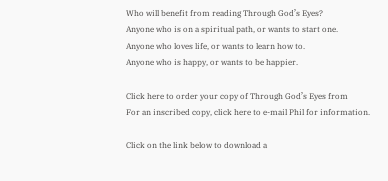Who will benefit from reading Through God’s Eyes?
Anyone who is on a spiritual path, or wants to start one.
Anyone who loves life, or wants to learn how to.
Anyone who is happy, or wants to be happier.

Click here to order your copy of Through God’s Eyes from
For an inscribed copy, click here to e-mail Phil for information.

Click on the link below to download a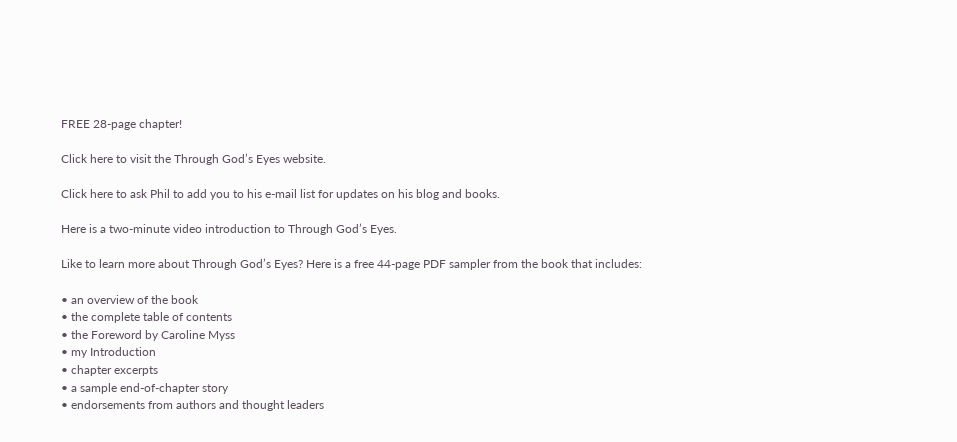FREE 28-page chapter!

Click here to visit the Through God’s Eyes website.

Click here to ask Phil to add you to his e-mail list for updates on his blog and books.

Here is a two-minute video introduction to Through God’s Eyes.

Like to learn more about Through God’s Eyes? Here is a free 44-page PDF sampler from the book that includes:

• an overview of the book
• the complete table of contents
• the Foreword by Caroline Myss
• my Introduction
• chapter excerpts
• a sample end-of-chapter story
• endorsements from authors and thought leaders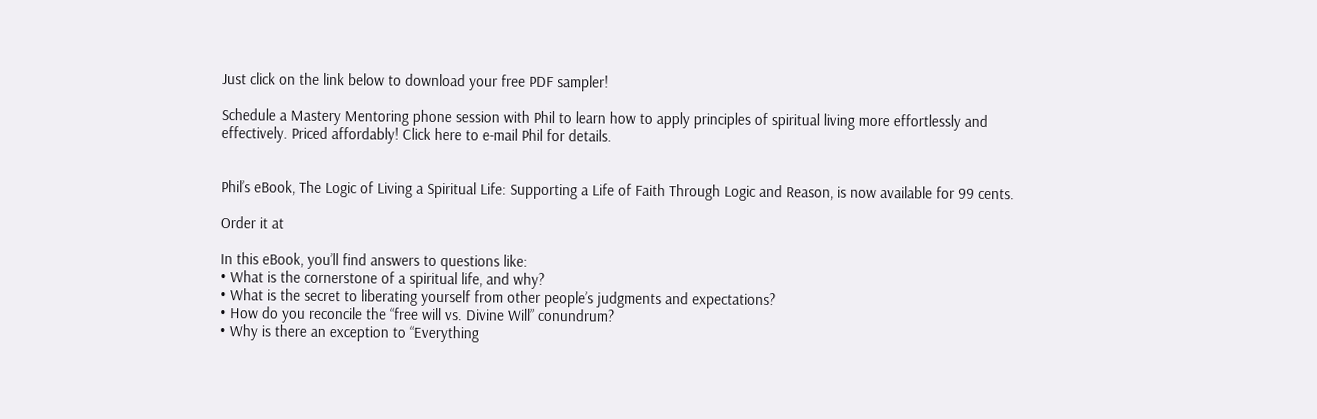Just click on the link below to download your free PDF sampler!

Schedule a Mastery Mentoring phone session with Phil to learn how to apply principles of spiritual living more effortlessly and effectively. Priced affordably! Click here to e-mail Phil for details.


Phil’s eBook, The Logic of Living a Spiritual Life: Supporting a Life of Faith Through Logic and Reason, is now available for 99 cents.

Order it at

In this eBook, you’ll find answers to questions like:
• What is the cornerstone of a spiritual life, and why?
• What is the secret to liberating yourself from other people’s judgments and expectations?
• How do you reconcile the “free will vs. Divine Will” conundrum?
• Why is there an exception to “Everything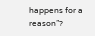happens for a reason”?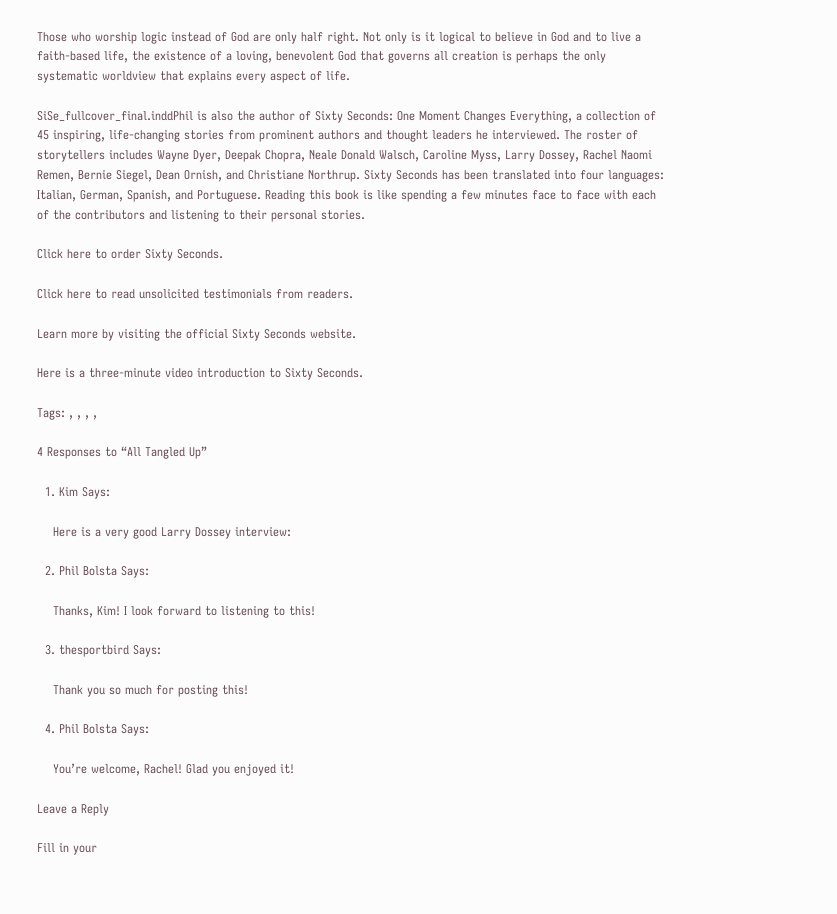Those who worship logic instead of God are only half right. Not only is it logical to believe in God and to live a faith-based life, the existence of a loving, benevolent God that governs all creation is perhaps the only systematic worldview that explains every aspect of life.

SiSe_fullcover_final.inddPhil is also the author of Sixty Seconds: One Moment Changes Everything, a collection of 45 inspiring, life-changing stories from prominent authors and thought leaders he interviewed. The roster of storytellers includes Wayne Dyer, Deepak Chopra, Neale Donald Walsch, Caroline Myss, Larry Dossey, Rachel Naomi Remen, Bernie Siegel, Dean Ornish, and Christiane Northrup. Sixty Seconds has been translated into four languages: Italian, German, Spanish, and Portuguese. Reading this book is like spending a few minutes face to face with each of the contributors and listening to their personal stories.

Click here to order Sixty Seconds.

Click here to read unsolicited testimonials from readers.

Learn more by visiting the official Sixty Seconds website.

Here is a three-minute video introduction to Sixty Seconds.

Tags: , , , ,

4 Responses to “All Tangled Up”

  1. Kim Says:

    Here is a very good Larry Dossey interview:

  2. Phil Bolsta Says:

    Thanks, Kim! I look forward to listening to this!

  3. thesportbird Says:

    Thank you so much for posting this!

  4. Phil Bolsta Says:

    You’re welcome, Rachel! Glad you enjoyed it!

Leave a Reply

Fill in your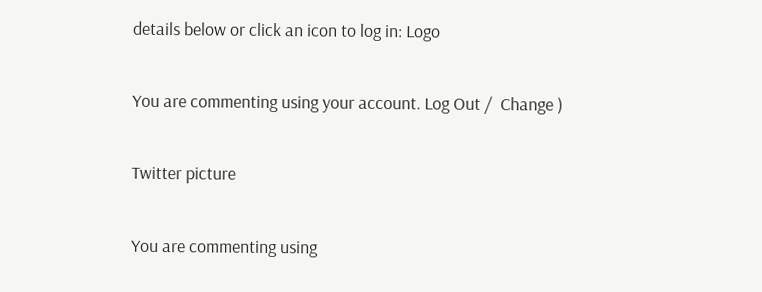details below or click an icon to log in: Logo

You are commenting using your account. Log Out /  Change )

Twitter picture

You are commenting using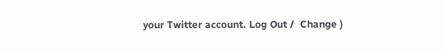your Twitter account. Log Out /  Change )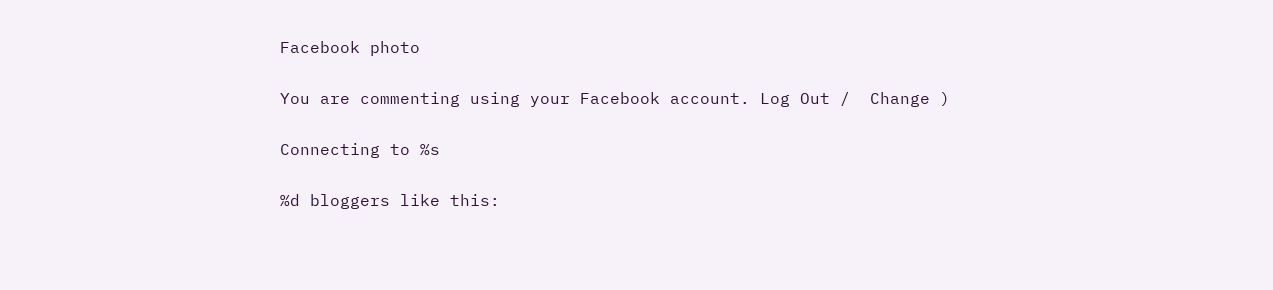Facebook photo

You are commenting using your Facebook account. Log Out /  Change )

Connecting to %s

%d bloggers like this: